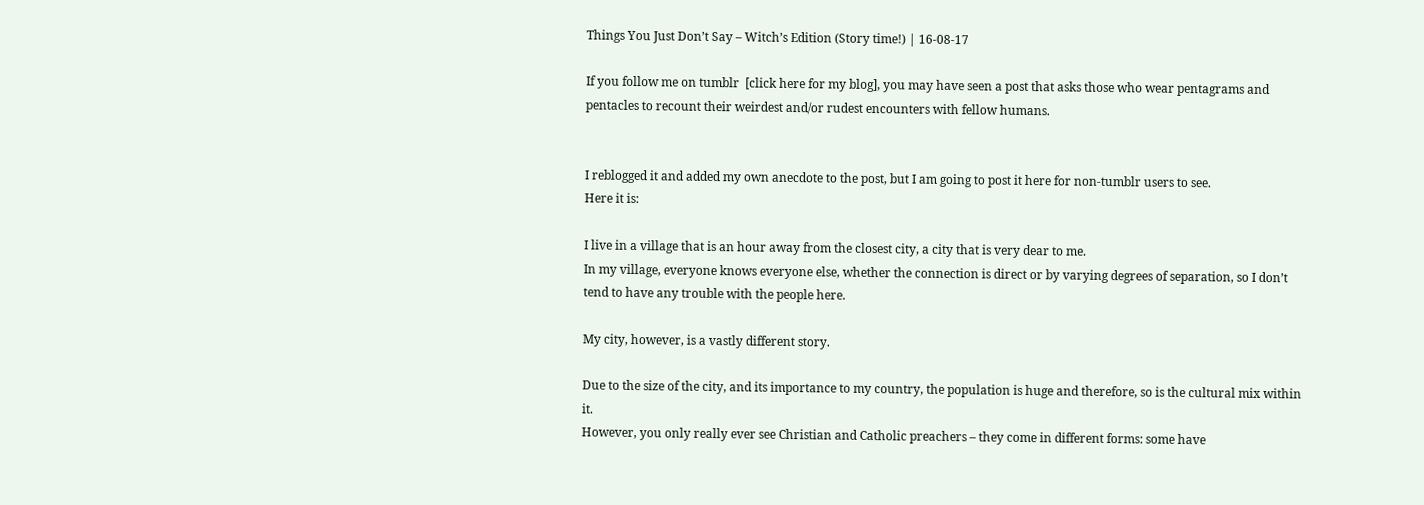Things You Just Don’t Say – Witch’s Edition (Story time!) | 16-08-17

If you follow me on tumblr  [click here for my blog], you may have seen a post that asks those who wear pentagrams and pentacles to recount their weirdest and/or rudest encounters with fellow humans.


I reblogged it and added my own anecdote to the post, but I am going to post it here for non-tumblr users to see.
Here it is:

I live in a village that is an hour away from the closest city, a city that is very dear to me.
In my village, everyone knows everyone else, whether the connection is direct or by varying degrees of separation, so I don’t tend to have any trouble with the people here.

My city, however, is a vastly different story.

Due to the size of the city, and its importance to my country, the population is huge and therefore, so is the cultural mix within it.
However, you only really ever see Christian and Catholic preachers – they come in different forms: some have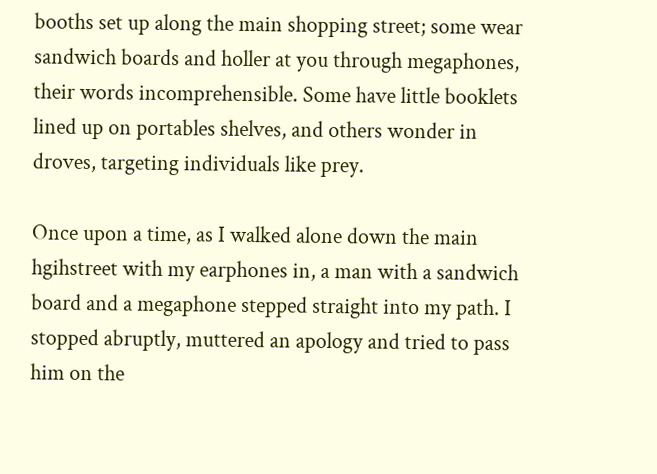booths set up along the main shopping street; some wear sandwich boards and holler at you through megaphones, their words incomprehensible. Some have little booklets lined up on portables shelves, and others wonder in droves, targeting individuals like prey.

Once upon a time, as I walked alone down the main hgihstreet with my earphones in, a man with a sandwich board and a megaphone stepped straight into my path. I stopped abruptly, muttered an apology and tried to pass him on the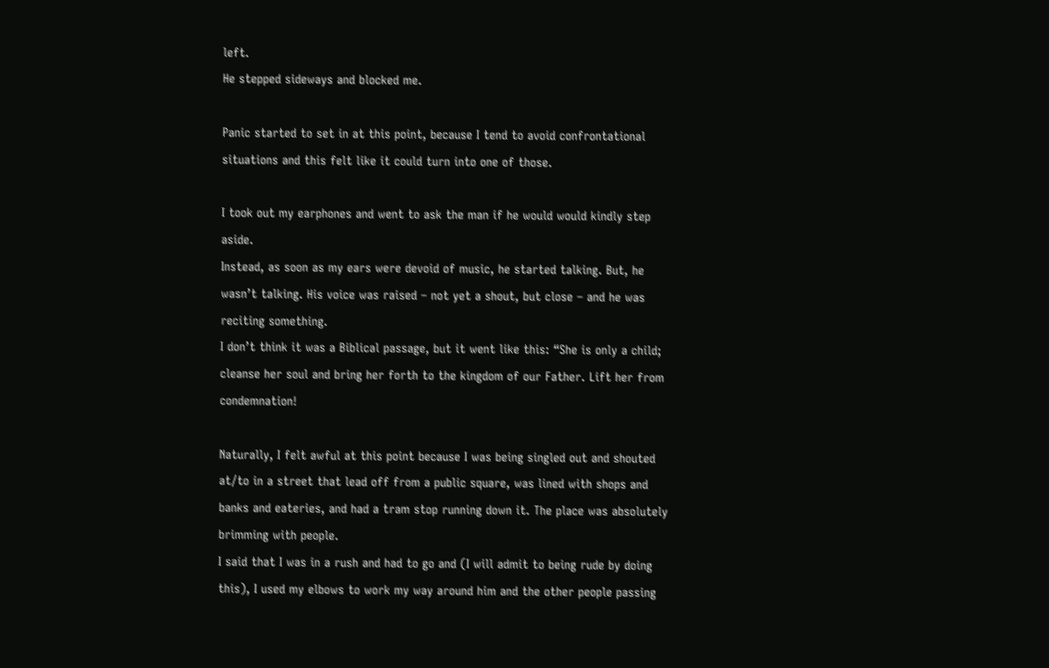left.
He stepped sideways and blocked me.

Panic started to set in at this point, because I tend to avoid confrontational situations and this felt like it could turn into one of those.

I took out my earphones and went to ask the man if he would would kindly step aside.
Instead, as soon as my ears were devoid of music, he started talking. But, he wasn’t talking. His voice was raised – not yet a shout, but close – and he was reciting something.
I don’t think it was a Biblical passage, but it went like this: “She is only a child; cleanse her soul and bring her forth to the kingdom of our Father. Lift her from condemnation!

Naturally, I felt awful at this point because I was being singled out and shouted at/to in a street that lead off from a public square, was lined with shops and banks and eateries, and had a tram stop running down it. The place was absolutely brimming with people.
I said that I was in a rush and had to go and (I will admit to being rude by doing this), I used my elbows to work my way around him and the other people passing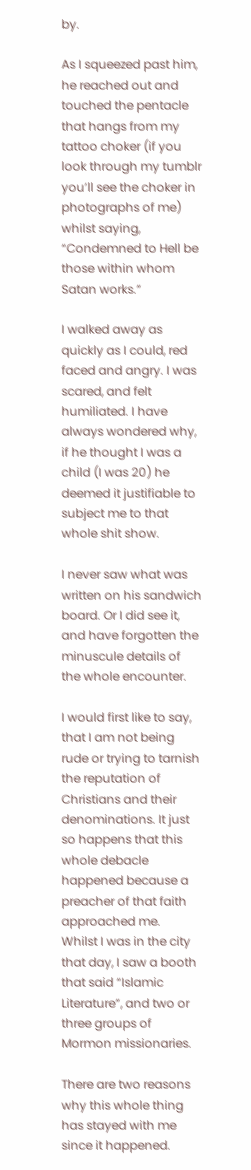by.

As I squeezed past him, he reached out and touched the pentacle that hangs from my tattoo choker (if you look through my tumblr you’ll see the choker in photographs of me) whilst saying, “Condemned to Hell be those within whom Satan works.”

I walked away as quickly as I could, red faced and angry. I was scared, and felt humiliated. I have always wondered why, if he thought I was a child (I was 20) he deemed it justifiable to subject me to that whole shit show.

I never saw what was written on his sandwich board. Or I did see it, and have forgotten the minuscule details of the whole encounter.

I would first like to say, that I am not being rude or trying to tarnish the reputation of Christians and their denominations. It just so happens that this whole debacle happened because a preacher of that faith approached me.
Whilst I was in the city that day, I saw a booth that said “Islamic Literature”, and two or three groups of Mormon missionaries.

There are two reasons why this whole thing has stayed with me since it happened.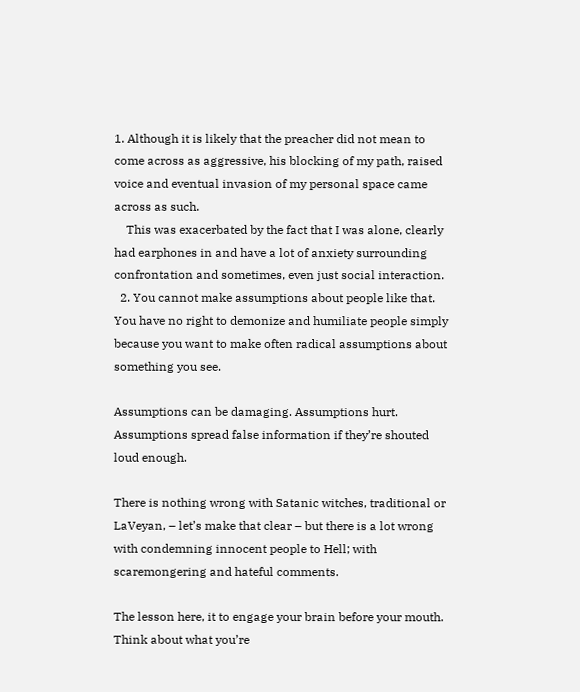1. Although it is likely that the preacher did not mean to come across as aggressive, his blocking of my path, raised voice and eventual invasion of my personal space came across as such.
    This was exacerbated by the fact that I was alone, clearly had earphones in and have a lot of anxiety surrounding confrontation and sometimes, even just social interaction.
  2. You cannot make assumptions about people like that. You have no right to demonize and humiliate people simply because you want to make often radical assumptions about something you see.

Assumptions can be damaging. Assumptions hurt. Assumptions spread false information if they’re shouted loud enough.

There is nothing wrong with Satanic witches, traditional or LaVeyan, – let’s make that clear – but there is a lot wrong with condemning innocent people to Hell; with scaremongering and hateful comments.

The lesson here, it to engage your brain before your mouth. Think about what you’re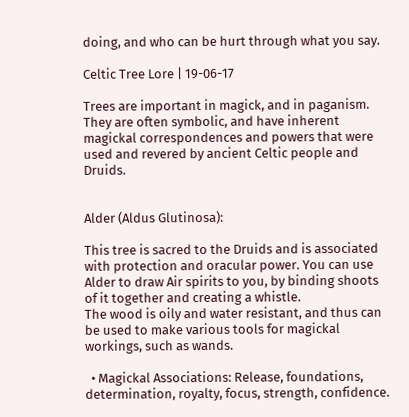doing, and who can be hurt through what you say.

Celtic Tree Lore | 19-06-17

Trees are important in magick, and in paganism. They are often symbolic, and have inherent magickal correspondences and powers that were used and revered by ancient Celtic people and Druids.


Alder (Aldus Glutinosa):

This tree is sacred to the Druids and is associated with protection and oracular power. You can use Alder to draw Air spirits to you, by binding shoots of it together and creating a whistle.
The wood is oily and water resistant, and thus can be used to make various tools for magickal workings, such as wands.

  • Magickal Associations: Release, foundations, determination, royalty, focus, strength, confidence.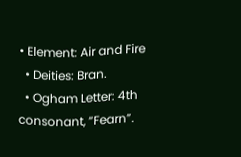• Element: Air and Fire
  • Deities: Bran.
  • Ogham Letter: 4th consonant, “Fearn”.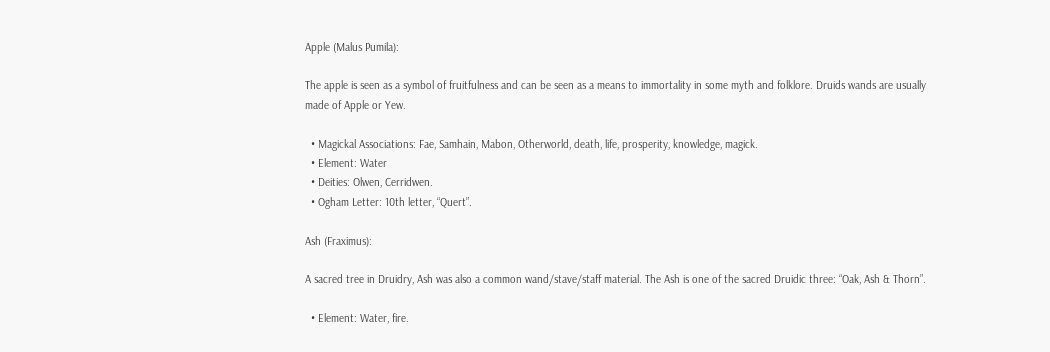Apple (Malus Pumila):

The apple is seen as a symbol of fruitfulness and can be seen as a means to immortality in some myth and folklore. Druids wands are usually made of Apple or Yew.

  • Magickal Associations: Fae, Samhain, Mabon, Otherworld, death, life, prosperity, knowledge, magick.
  • Element: Water
  • Deities: Olwen, Cerridwen.
  • Ogham Letter: 10th letter, “Quert”.

Ash (Fraximus):

A sacred tree in Druidry, Ash was also a common wand/stave/staff material. The Ash is one of the sacred Druidic three: “Oak, Ash & Thorn”.

  • Element: Water, fire.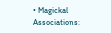• Magickal Associations: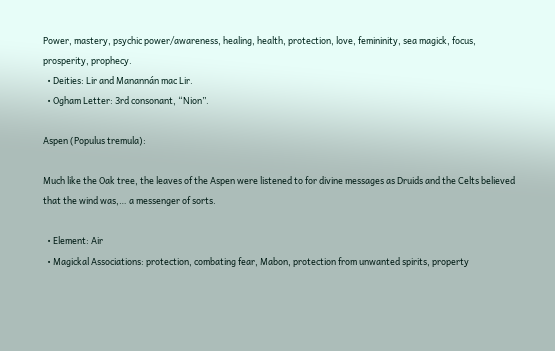Power, mastery, psychic power/awareness, healing, health, protection, love, femininity, sea magick, focus, prosperity, prophecy.
  • Deities: Lir and Manannán mac Lir.
  • Ogham Letter: 3rd consonant, “Nion”.

Aspen (Populus tremula):

Much like the Oak tree, the leaves of the Aspen were listened to for divine messages as Druids and the Celts believed that the wind was,… a messenger of sorts.

  • Element: Air
  • Magickal Associations: protection, combating fear, Mabon, protection from unwanted spirits, property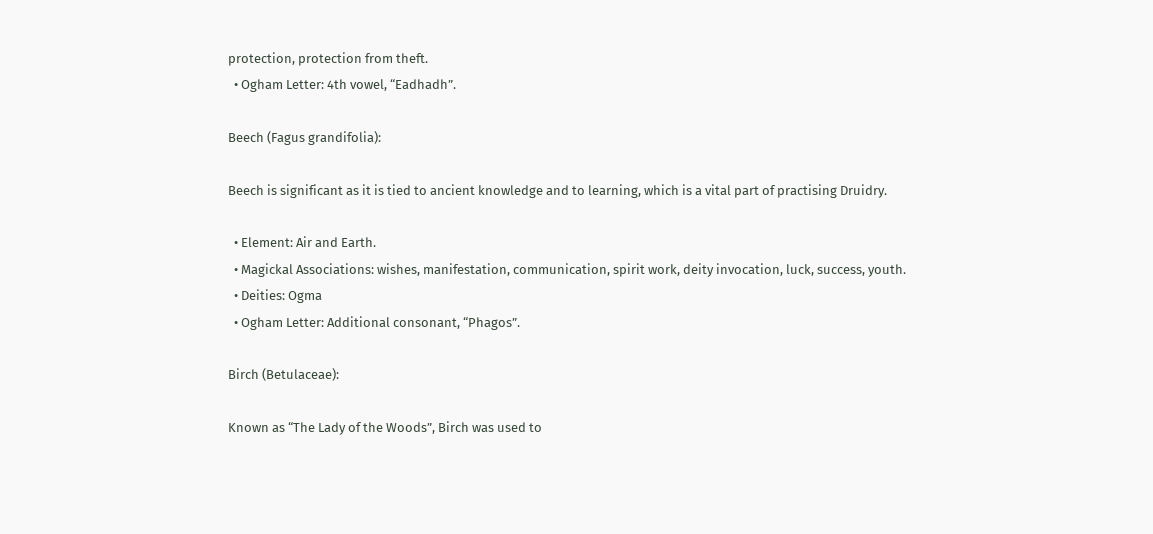protection, protection from theft.
  • Ogham Letter: 4th vowel, “Eadhadh”.

Beech (Fagus grandifolia):

Beech is significant as it is tied to ancient knowledge and to learning, which is a vital part of practising Druidry.

  • Element: Air and Earth.
  • Magickal Associations: wishes, manifestation, communication, spirit work, deity invocation, luck, success, youth.
  • Deities: Ogma
  • Ogham Letter: Additional consonant, “Phagos”.

Birch (Betulaceae):

Known as “The Lady of the Woods”, Birch was used to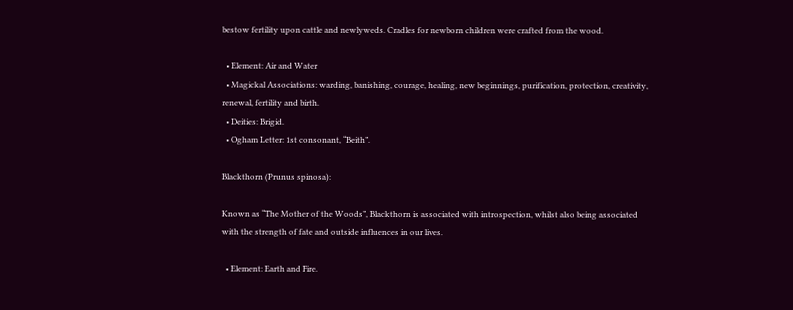bestow fertility upon cattle and newlyweds. Cradles for newborn children were crafted from the wood.

  • Element: Air and Water
  • Magickal Associations: warding, banishing, courage, healing, new beginnings, purification, protection, creativity, renewal, fertility and birth.
  • Deities: Brigid.
  • Ogham Letter: 1st consonant, “Beith”.

Blackthorn (Prunus spinosa):

Known as “The Mother of the Woods”, Blackthorn is associated with introspection, whilst also being associated with the strength of fate and outside influences in our lives.

  • Element: Earth and Fire.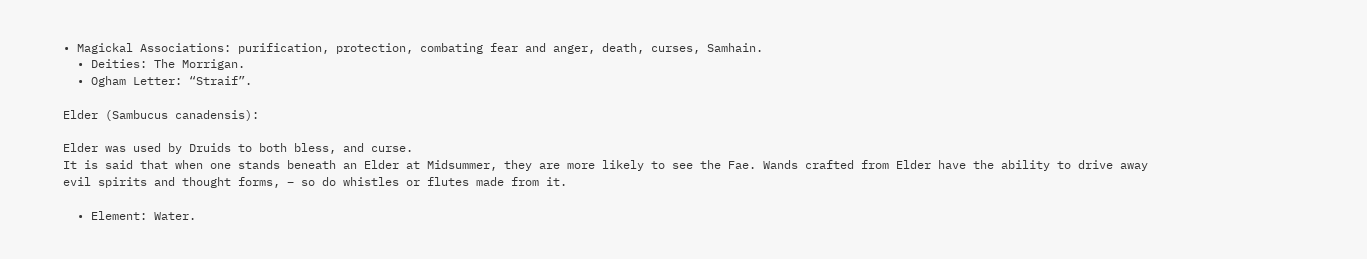• Magickal Associations: purification, protection, combating fear and anger, death, curses, Samhain.
  • Deities: The Morrigan.
  • Ogham Letter: “Straif”.

Elder (Sambucus canadensis):

Elder was used by Druids to both bless, and curse.
It is said that when one stands beneath an Elder at Midsummer, they are more likely to see the Fae. Wands crafted from Elder have the ability to drive away evil spirits and thought forms, – so do whistles or flutes made from it.

  • Element: Water.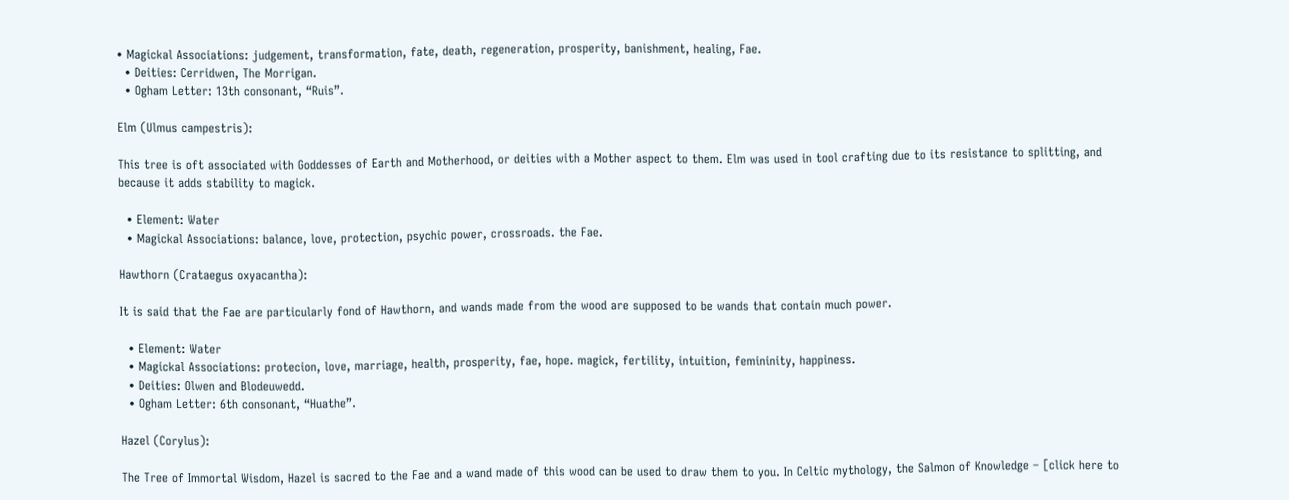• Magickal Associations: judgement, transformation, fate, death, regeneration, prosperity, banishment, healing, Fae.
  • Deities: Cerridwen, The Morrigan.
  • Ogham Letter: 13th consonant, “Ruis”.

Elm (Ulmus campestris):

This tree is oft associated with Goddesses of Earth and Motherhood, or deities with a Mother aspect to them. Elm was used in tool crafting due to its resistance to splitting, and because it adds stability to magick.

  • Element: Water
  • Magickal Associations: balance, love, protection, psychic power, crossroads. the Fae.

Hawthorn (Crataegus oxyacantha):

It is said that the Fae are particularly fond of Hawthorn, and wands made from the wood are supposed to be wands that contain much power.

  • Element: Water
  • Magickal Associations: protecion, love, marriage, health, prosperity, fae, hope. magick, fertility, intuition, femininity, happiness.
  • Deities: Olwen and Blodeuwedd.
  • Ogham Letter: 6th consonant, “Huathe”.

Hazel (Corylus):

The Tree of Immortal Wisdom, Hazel is sacred to the Fae and a wand made of this wood can be used to draw them to you. In Celtic mythology, the Salmon of Knowledge – [click here to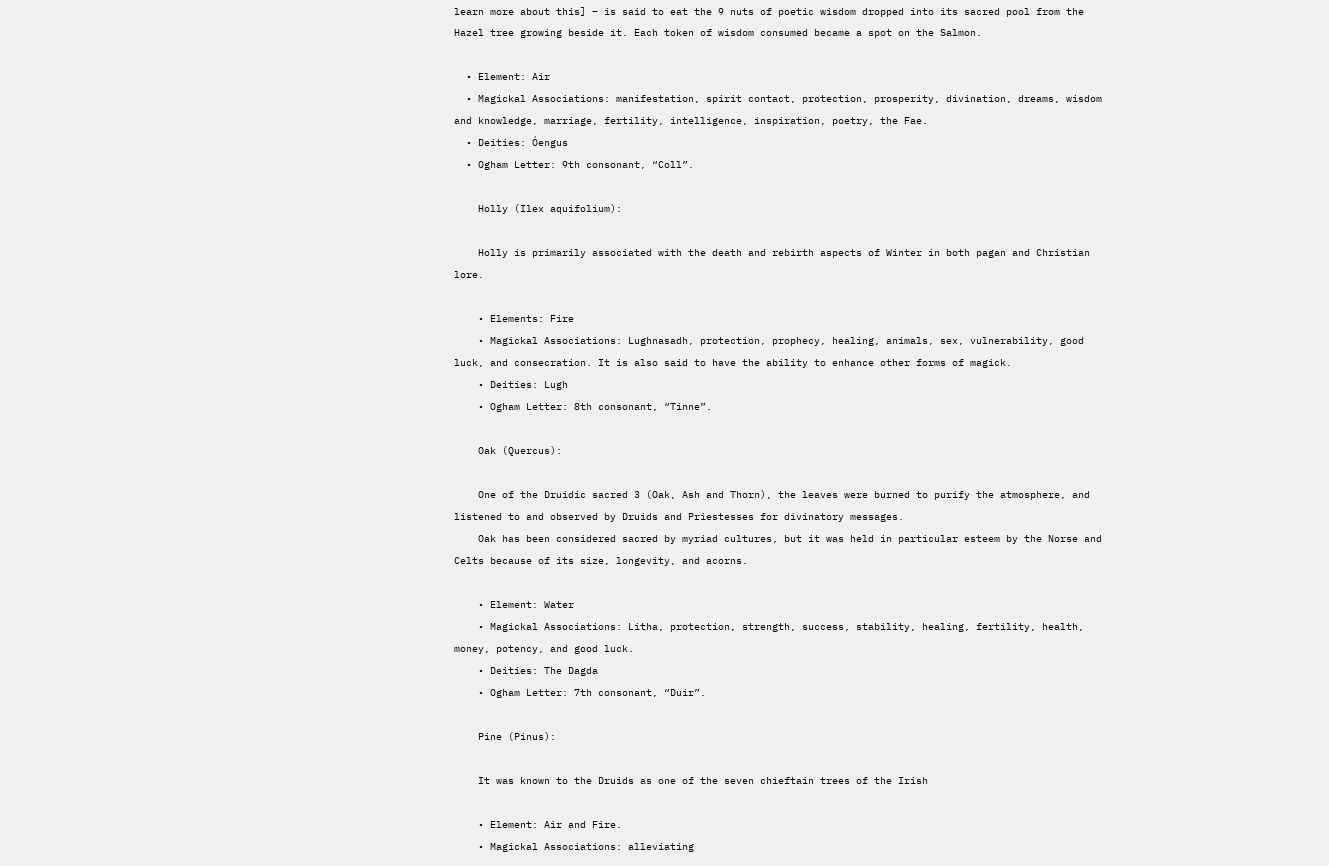learn more about this] – is said to eat the 9 nuts of poetic wisdom dropped into its sacred pool from the Hazel tree growing beside it. Each token of wisdom consumed became a spot on the Salmon.

  • Element: Air
  • Magickal Associations: manifestation, spirit contact, protection, prosperity, divination, dreams, wisdom and knowledge, marriage, fertility, intelligence, inspiration, poetry, the Fae.
  • Deities: Óengus
  • Ogham Letter: 9th consonant, “Coll”.

    Holly (Ilex aquifolium):

    Holly is primarily associated with the death and rebirth aspects of Winter in both pagan and Christian lore.

    • Elements: Fire
    • Magickal Associations: Lughnasadh, protection, prophecy, healing, animals, sex, vulnerability, good luck, and consecration. It is also said to have the ability to enhance other forms of magick.
    • Deities: Lugh
    • Ogham Letter: 8th consonant, “Tinne”.

    Oak (Quercus):

    One of the Druidic sacred 3 (Oak, Ash and Thorn), the leaves were burned to purify the atmosphere, and listened to and observed by Druids and Priestesses for divinatory messages.
    Oak has been considered sacred by myriad cultures, but it was held in particular esteem by the Norse and Celts because of its size, longevity, and acorns.

    • Element: Water
    • Magickal Associations: Litha, protection, strength, success, stability, healing, fertility, health, money, potency, and good luck.
    • Deities: The Dagda
    • Ogham Letter: 7th consonant, “Duir”.

    Pine (Pinus):

    It was known to the Druids as one of the seven chieftain trees of the Irish

    • Element: Air and Fire.
    • Magickal Associations: alleviating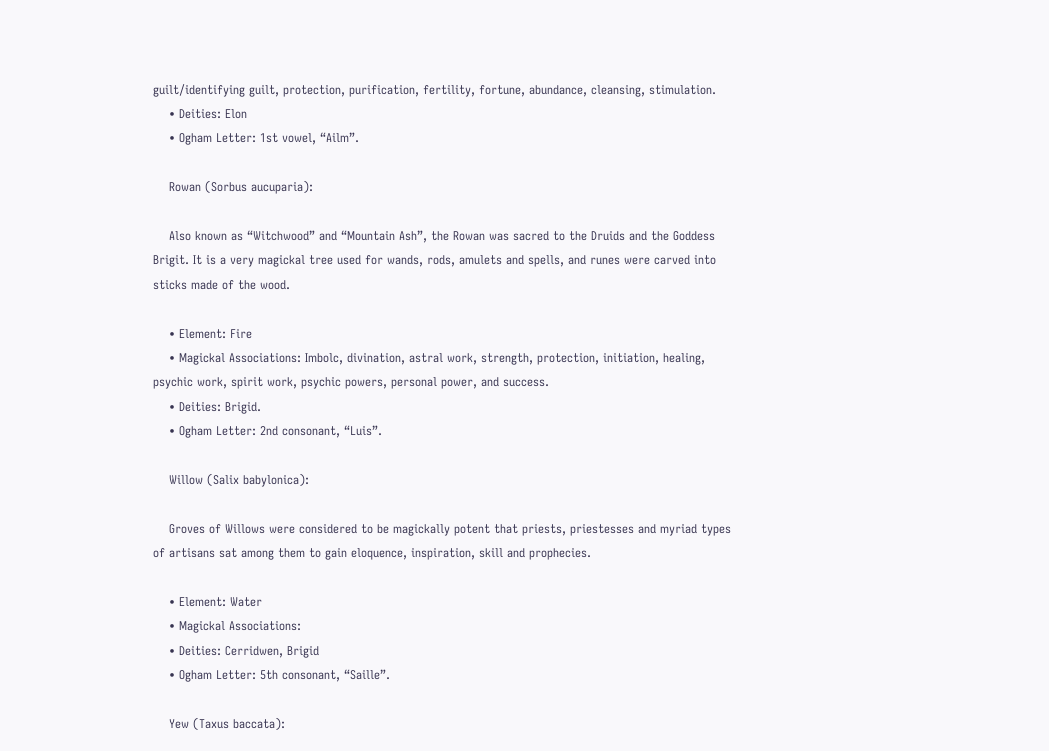guilt/identifying guilt, protection, purification, fertility, fortune, abundance, cleansing, stimulation.
    • Deities: Elon
    • Ogham Letter: 1st vowel, “Ailm”.

    Rowan (Sorbus aucuparia):

    Also known as “Witchwood” and “Mountain Ash”, the Rowan was sacred to the Druids and the Goddess Brigit. It is a very magickal tree used for wands, rods, amulets and spells, and runes were carved into sticks made of the wood.

    • Element: Fire
    • Magickal Associations: Imbolc, divination, astral work, strength, protection, initiation, healing, psychic work, spirit work, psychic powers, personal power, and success.
    • Deities: Brigid.
    • Ogham Letter: 2nd consonant, “Luis”.

    Willow (Salix babylonica):

    Groves of Willows were considered to be magickally potent that priests, priestesses and myriad types of artisans sat among them to gain eloquence, inspiration, skill and prophecies.

    • Element: Water
    • Magickal Associations:
    • Deities: Cerridwen, Brigid
    • Ogham Letter: 5th consonant, “Saille”.

    Yew (Taxus baccata):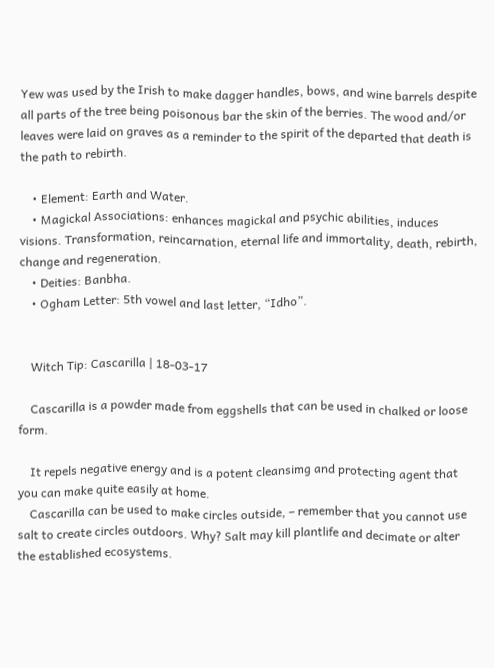Yew was used by the Irish to make dagger handles, bows, and wine barrels despite all parts of the tree being poisonous bar the skin of the berries. The wood and/or leaves were laid on graves as a reminder to the spirit of the departed that death is the path to rebirth.

    • Element: Earth and Water.
    • Magickal Associations: enhances magickal and psychic abilities, induces visions. Transformation, reincarnation, eternal life and immortality, death, rebirth, change and regeneration.
    • Deities: Banbha.
    • Ogham Letter: 5th vowel and last letter, “Idho”.


    Witch Tip: Cascarilla | 18-03-17

    Cascarilla is a powder made from eggshells that can be used in chalked or loose form.

    It repels negative energy and is a potent cleansimg and protecting agent that you can make quite easily at home.
    Cascarilla can be used to make circles outside, – remember that you cannot use salt to create circles outdoors. Why? Salt may kill plantlife and decimate or alter the established ecosystems.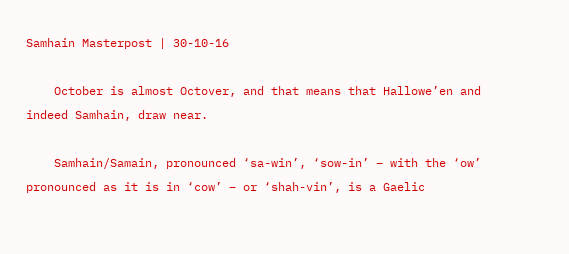Samhain Masterpost | 30-10-16

    October is almost Octover, and that means that Hallowe’en and indeed Samhain, draw near.

    Samhain/Samain, pronounced ‘sa-win’, ‘sow-in’ – with the ‘ow’ pronounced as it is in ‘cow’ – or ‘shah-vin’, is a Gaelic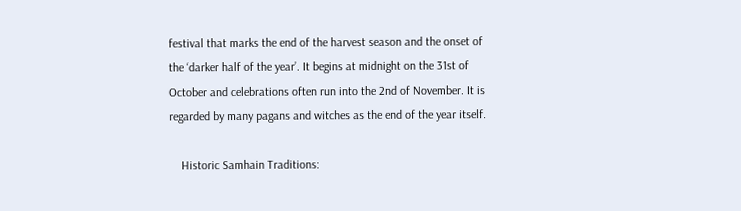festival that marks the end of the harvest season and the onset of the ‘darker half of the year’. It begins at midnight on the 31st of October and celebrations often run into the 2nd of November. It is regarded by many pagans and witches as the end of the year itself.

    Historic Samhain Traditions: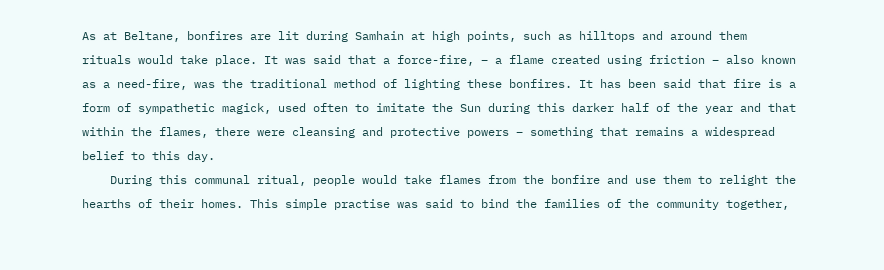As at Beltane, bonfires are lit during Samhain at high points, such as hilltops and around them rituals would take place. It was said that a force-fire, – a flame created using friction – also known as a need-fire, was the traditional method of lighting these bonfires. It has been said that fire is a form of sympathetic magick, used often to imitate the Sun during this darker half of the year and that within the flames, there were cleansing and protective powers – something that remains a widespread belief to this day.
    During this communal ritual, people would take flames from the bonfire and use them to relight the hearths of their homes. This simple practise was said to bind the families of the community together,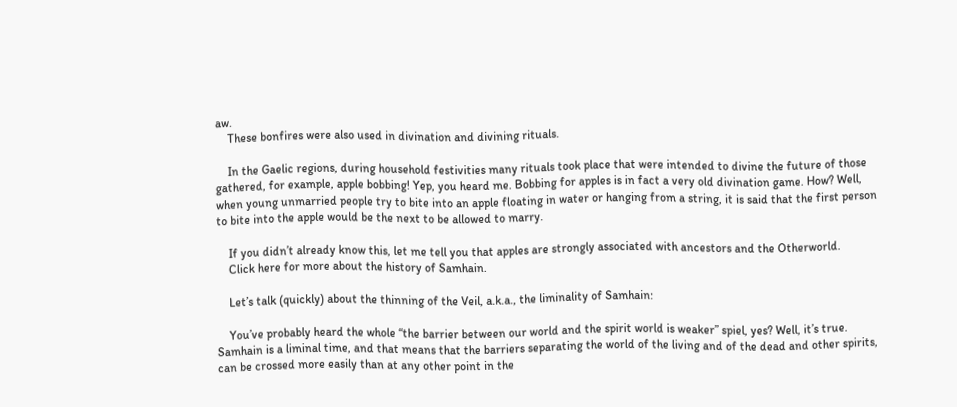aw.
    These bonfires were also used in divination and divining rituals.

    In the Gaelic regions, during household festivities many rituals took place that were intended to divine the future of those gathered, for example, apple bobbing! Yep, you heard me. Bobbing for apples is in fact a very old divination game. How? Well, when young unmarried people try to bite into an apple floating in water or hanging from a string, it is said that the first person to bite into the apple would be the next to be allowed to marry.

    If you didn’t already know this, let me tell you that apples are strongly associated with ancestors and the Otherworld.
    Click here for more about the history of Samhain.

    Let’s talk (quickly) about the thinning of the Veil, a.k.a., the liminality of Samhain:

    You’ve probably heard the whole “the barrier between our world and the spirit world is weaker” spiel, yes? Well, it’s true. Samhain is a liminal time, and that means that the barriers separating the world of the living and of the dead and other spirits, can be crossed more easily than at any other point in the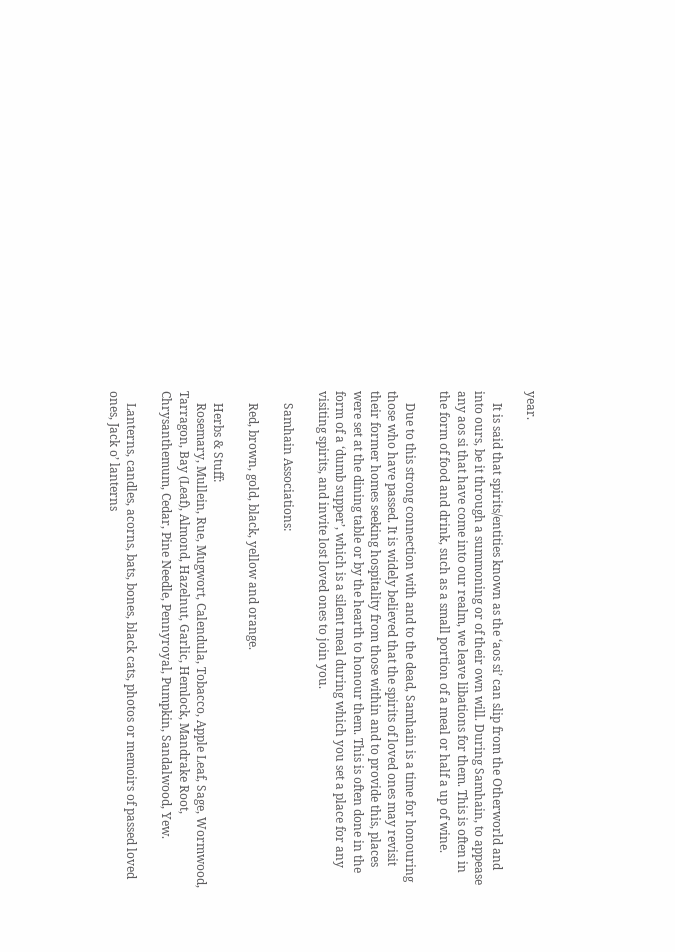year.

    It is said that spirits/entities known as the ‘aos si’ can slip from the Otherworld and into ours, be it through a summoning or of their own will. During Samhain, to appease any aos si that have come into our realm, we leave libations for them. This is often in the form of food and drink, such as a small portion of a meal or half a up of wine.

    Due to this strong connection with and to the dead, Samhain is a time for honouring those who have passed. It is widely believed that the spirits of loved ones may revisit their former homes seeking hospitality from those within and to provide this, places were set at the dining table or by the hearth to honour them. This is often done in the form of a ‘dumb supper’, which is a silent meal during which you set a place for any visiting spirits, and invite lost loved ones to join you.

    Samhain Associations:

    Red, brown, gold, black, yellow and orange.

    Herbs & Stuff:
    Rosemary, Mullein, Rue, Mugwort, Calendula, Tobacco, Apple Leaf, Sage, Wormwood, Tarragon, Bay (Leaf), Almond, Hazelnut, Garlic, Hemlock, Mandrake Root, Chrysanthemum, Cedar, Pine Needle, Pennyroyal, Pumpkin, Sandalwood, Yew.

    Lanterns, candles, acorns, bats, bones, black cats, photos or memoirs of passed loved ones, Jack o’ lanterns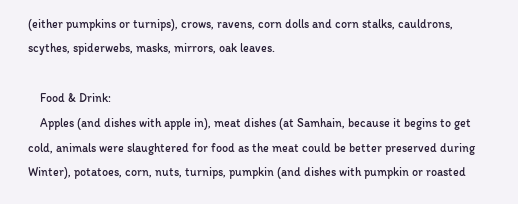(either pumpkins or turnips), crows, ravens, corn dolls and corn stalks, cauldrons, scythes, spiderwebs, masks, mirrors, oak leaves.

    Food & Drink:
    Apples (and dishes with apple in), meat dishes (at Samhain, because it begins to get cold, animals were slaughtered for food as the meat could be better preserved during Winter), potatoes, corn, nuts, turnips, pumpkin (and dishes with pumpkin or roasted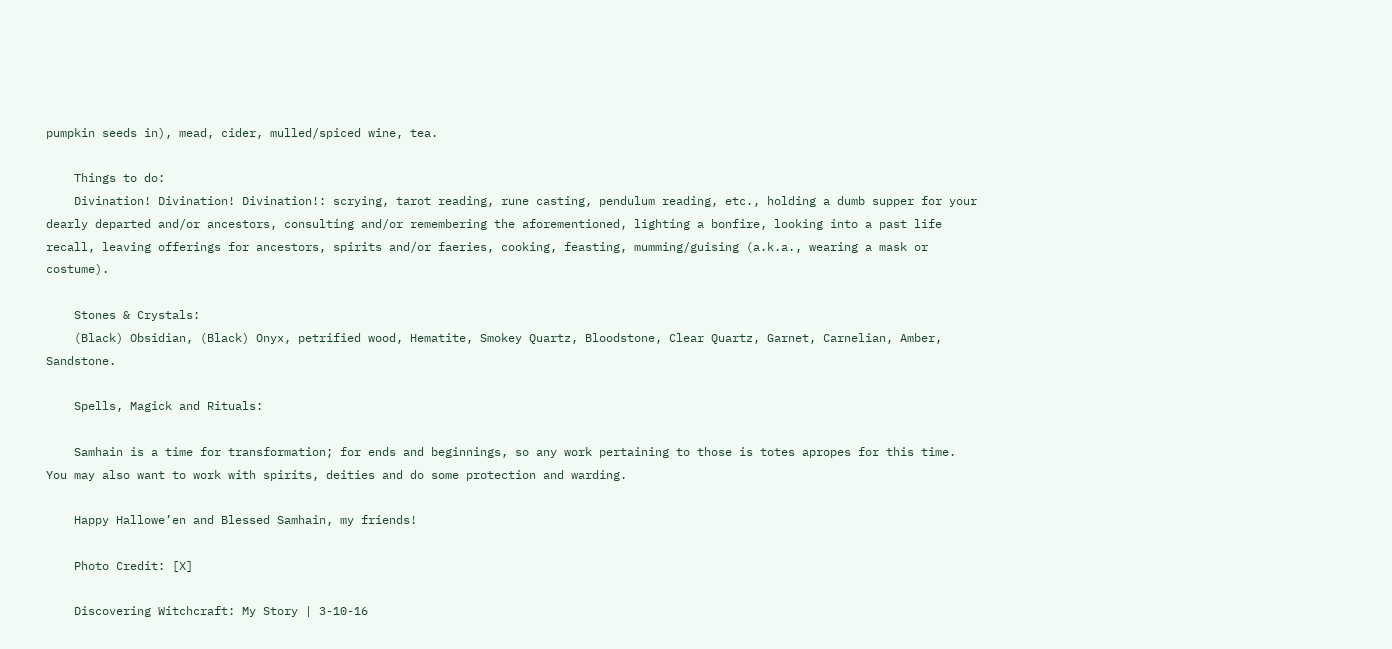pumpkin seeds in), mead, cider, mulled/spiced wine, tea.

    Things to do:
    Divination! Divination! Divination!: scrying, tarot reading, rune casting, pendulum reading, etc., holding a dumb supper for your dearly departed and/or ancestors, consulting and/or remembering the aforementioned, lighting a bonfire, looking into a past life recall, leaving offerings for ancestors, spirits and/or faeries, cooking, feasting, mumming/guising (a.k.a., wearing a mask or costume).

    Stones & Crystals:
    (Black) Obsidian, (Black) Onyx, petrified wood, Hematite, Smokey Quartz, Bloodstone, Clear Quartz, Garnet, Carnelian, Amber, Sandstone.

    Spells, Magick and Rituals:

    Samhain is a time for transformation; for ends and beginnings, so any work pertaining to those is totes apropes for this time. You may also want to work with spirits, deities and do some protection and warding.

    Happy Hallowe’en and Blessed Samhain, my friends!

    Photo Credit: [X]

    Discovering Witchcraft: My Story | 3-10-16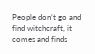People don’t go and find witchcraft, it comes and finds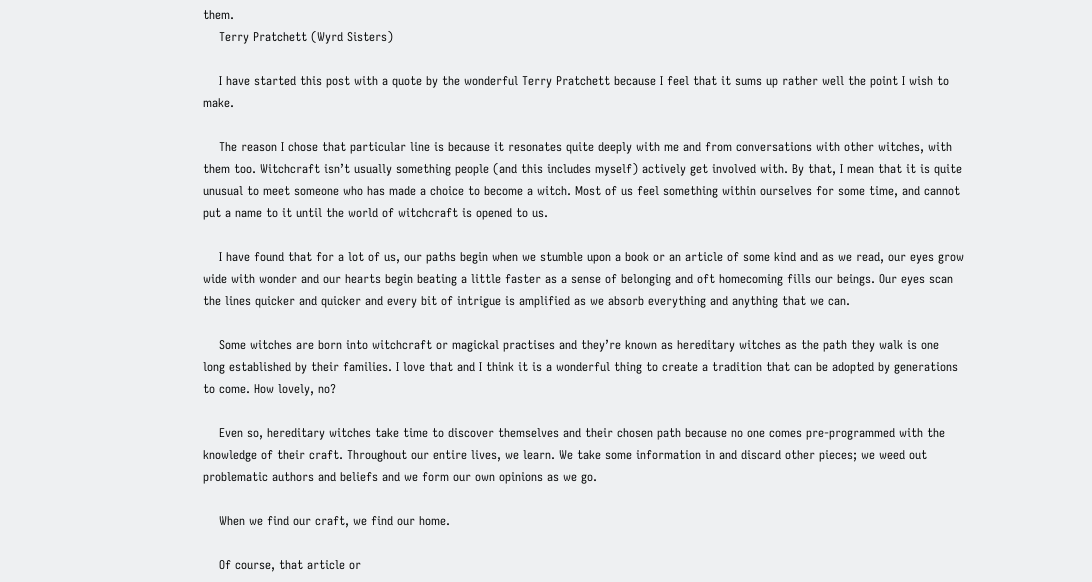them.
    Terry Pratchett (Wyrd Sisters)

    I have started this post with a quote by the wonderful Terry Pratchett because I feel that it sums up rather well the point I wish to make.

    The reason I chose that particular line is because it resonates quite deeply with me and from conversations with other witches, with them too. Witchcraft isn’t usually something people (and this includes myself) actively get involved with. By that, I mean that it is quite unusual to meet someone who has made a choice to become a witch. Most of us feel something within ourselves for some time, and cannot put a name to it until the world of witchcraft is opened to us.

    I have found that for a lot of us, our paths begin when we stumble upon a book or an article of some kind and as we read, our eyes grow wide with wonder and our hearts begin beating a little faster as a sense of belonging and oft homecoming fills our beings. Our eyes scan the lines quicker and quicker and every bit of intrigue is amplified as we absorb everything and anything that we can.

    Some witches are born into witchcraft or magickal practises and they’re known as hereditary witches as the path they walk is one long established by their families. I love that and I think it is a wonderful thing to create a tradition that can be adopted by generations to come. How lovely, no?

    Even so, hereditary witches take time to discover themselves and their chosen path because no one comes pre-programmed with the knowledge of their craft. Throughout our entire lives, we learn. We take some information in and discard other pieces; we weed out problematic authors and beliefs and we form our own opinions as we go.

    When we find our craft, we find our home.

    Of course, that article or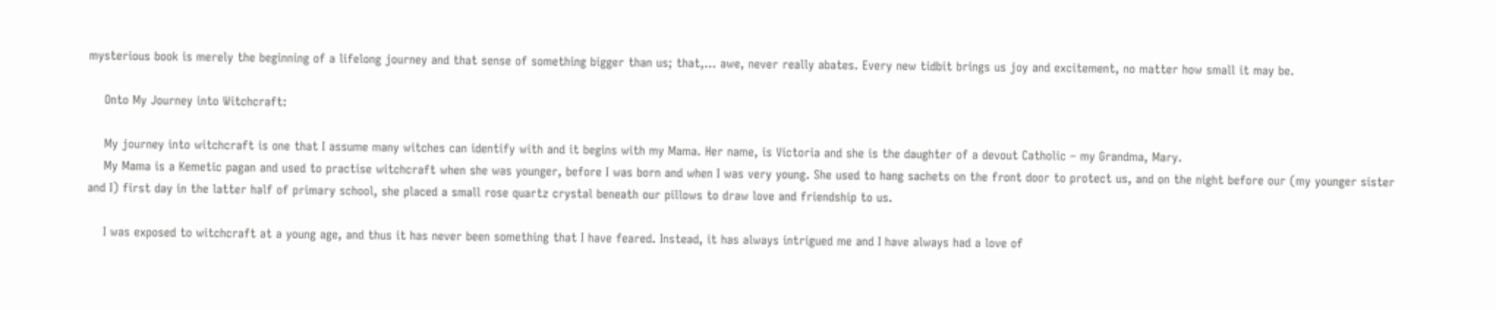mysterious book is merely the beginning of a lifelong journey and that sense of something bigger than us; that,… awe, never really abates. Every new tidbit brings us joy and excitement, no matter how small it may be.

    Onto My Journey into Witchcraft:

    My journey into witchcraft is one that I assume many witches can identify with and it begins with my Mama. Her name, is Victoria and she is the daughter of a devout Catholic – my Grandma, Mary.
    My Mama is a Kemetic pagan and used to practise witchcraft when she was younger, before I was born and when I was very young. She used to hang sachets on the front door to protect us, and on the night before our (my younger sister and I) first day in the latter half of primary school, she placed a small rose quartz crystal beneath our pillows to draw love and friendship to us.

    I was exposed to witchcraft at a young age, and thus it has never been something that I have feared. Instead, it has always intrigued me and I have always had a love of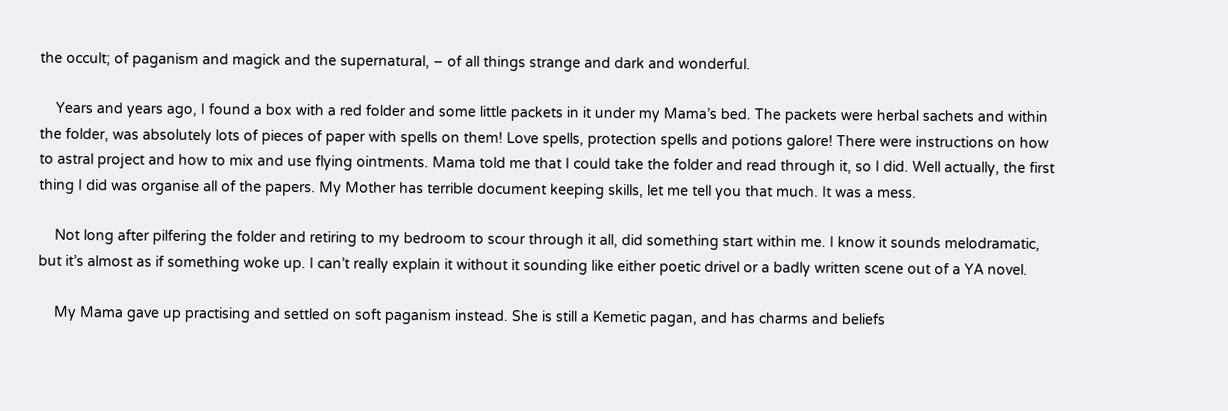the occult; of paganism and magick and the supernatural, – of all things strange and dark and wonderful.

    Years and years ago, I found a box with a red folder and some little packets in it under my Mama’s bed. The packets were herbal sachets and within the folder, was absolutely lots of pieces of paper with spells on them! Love spells, protection spells and potions galore! There were instructions on how to astral project and how to mix and use flying ointments. Mama told me that I could take the folder and read through it, so I did. Well actually, the first thing I did was organise all of the papers. My Mother has terrible document keeping skills, let me tell you that much. It was a mess.

    Not long after pilfering the folder and retiring to my bedroom to scour through it all, did something start within me. I know it sounds melodramatic, but it’s almost as if something woke up. I can’t really explain it without it sounding like either poetic drivel or a badly written scene out of a YA novel.

    My Mama gave up practising and settled on soft paganism instead. She is still a Kemetic pagan, and has charms and beliefs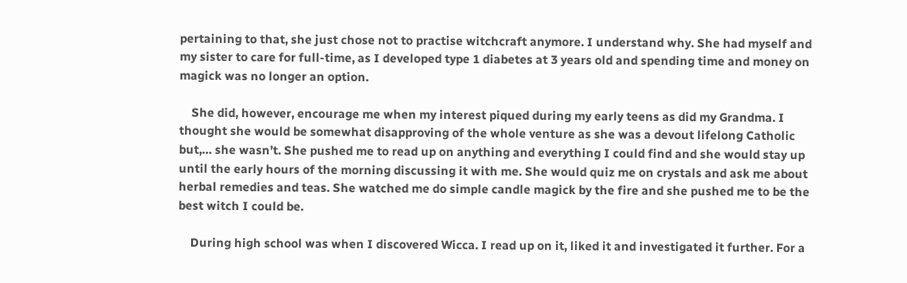pertaining to that, she just chose not to practise witchcraft anymore. I understand why. She had myself and my sister to care for full-time, as I developed type 1 diabetes at 3 years old and spending time and money on magick was no longer an option.

    She did, however, encourage me when my interest piqued during my early teens as did my Grandma. I thought she would be somewhat disapproving of the whole venture as she was a devout lifelong Catholic but,… she wasn’t. She pushed me to read up on anything and everything I could find and she would stay up until the early hours of the morning discussing it with me. She would quiz me on crystals and ask me about herbal remedies and teas. She watched me do simple candle magick by the fire and she pushed me to be the best witch I could be.

    During high school was when I discovered Wicca. I read up on it, liked it and investigated it further. For a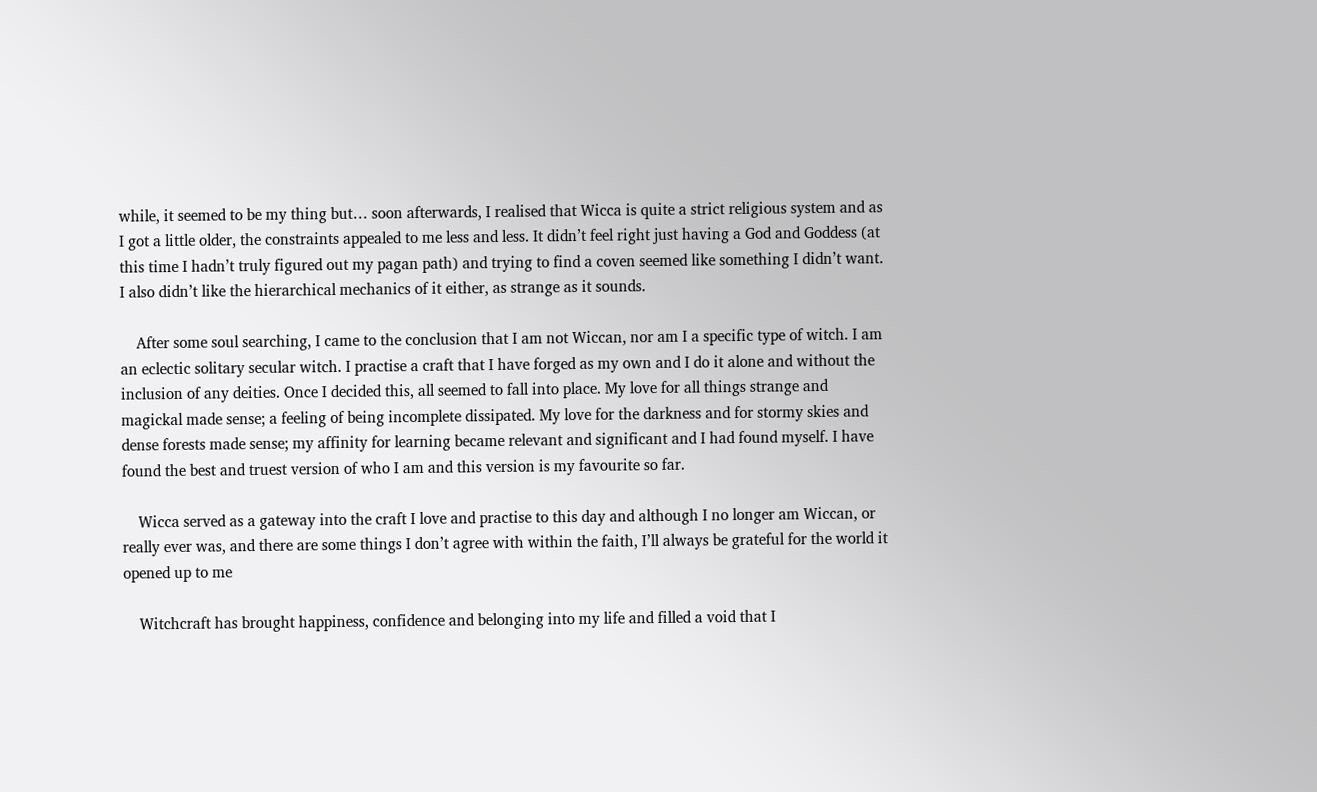while, it seemed to be my thing but… soon afterwards, I realised that Wicca is quite a strict religious system and as I got a little older, the constraints appealed to me less and less. It didn’t feel right just having a God and Goddess (at this time I hadn’t truly figured out my pagan path) and trying to find a coven seemed like something I didn’t want. I also didn’t like the hierarchical mechanics of it either, as strange as it sounds.

    After some soul searching, I came to the conclusion that I am not Wiccan, nor am I a specific type of witch. I am an eclectic solitary secular witch. I practise a craft that I have forged as my own and I do it alone and without the inclusion of any deities. Once I decided this, all seemed to fall into place. My love for all things strange and magickal made sense; a feeling of being incomplete dissipated. My love for the darkness and for stormy skies and dense forests made sense; my affinity for learning became relevant and significant and I had found myself. I have found the best and truest version of who I am and this version is my favourite so far.

    Wicca served as a gateway into the craft I love and practise to this day and although I no longer am Wiccan, or really ever was, and there are some things I don’t agree with within the faith, I’ll always be grateful for the world it opened up to me

    Witchcraft has brought happiness, confidence and belonging into my life and filled a void that I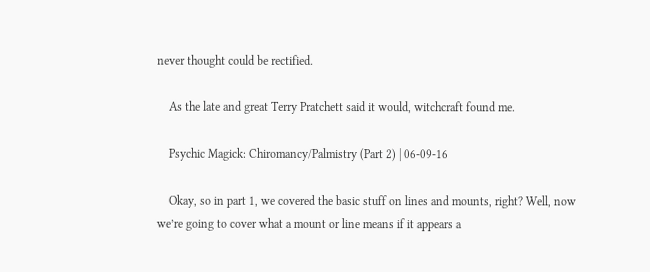never thought could be rectified.

    As the late and great Terry Pratchett said it would, witchcraft found me.

    Psychic Magick: Chiromancy/Palmistry (Part 2) | 06-09-16

    Okay, so in part 1, we covered the basic stuff on lines and mounts, right? Well, now we’re going to cover what a mount or line means if it appears a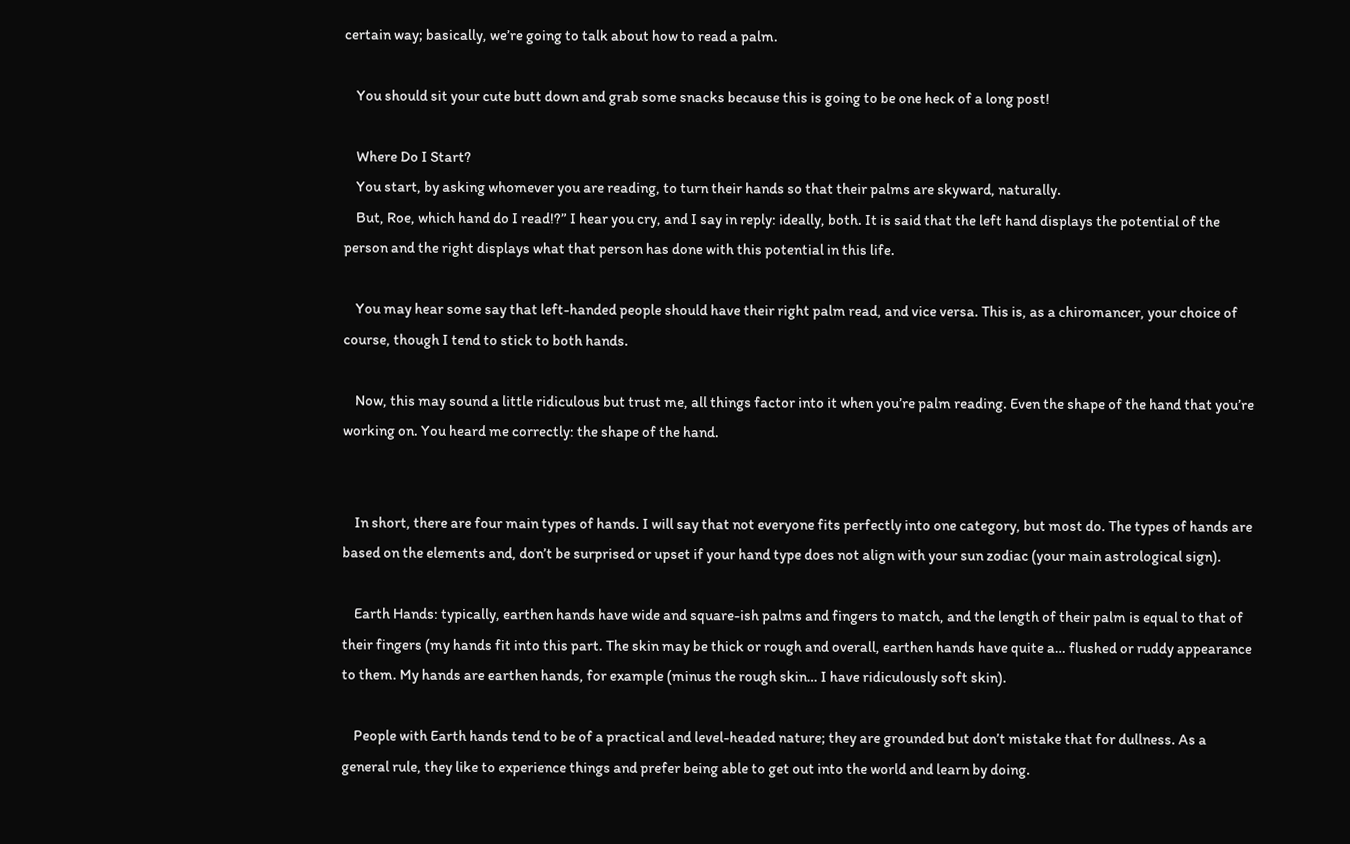certain way; basically, we’re going to talk about how to read a palm.

    You should sit your cute butt down and grab some snacks because this is going to be one heck of a long post!

    Where Do I Start?
    You start, by asking whomever you are reading, to turn their hands so that their palms are skyward, naturally.
    But, Roe, which hand do I read!?” I hear you cry, and I say in reply: ideally, both. It is said that the left hand displays the potential of the person and the right displays what that person has done with this potential in this life.

    You may hear some say that left-handed people should have their right palm read, and vice versa. This is, as a chiromancer, your choice of course, though I tend to stick to both hands.

    Now, this may sound a little ridiculous but trust me, all things factor into it when you’re palm reading. Even the shape of the hand that you’re working on. You heard me correctly: the shape of the hand.


    In short, there are four main types of hands. I will say that not everyone fits perfectly into one category, but most do. The types of hands are based on the elements and, don’t be surprised or upset if your hand type does not align with your sun zodiac (your main astrological sign).

    Earth Hands: typically, earthen hands have wide and square-ish palms and fingers to match, and the length of their palm is equal to that of their fingers (my hands fit into this part. The skin may be thick or rough and overall, earthen hands have quite a… flushed or ruddy appearance to them. My hands are earthen hands, for example (minus the rough skin… I have ridiculously soft skin).

    People with Earth hands tend to be of a practical and level-headed nature; they are grounded but don’t mistake that for dullness. As a general rule, they like to experience things and prefer being able to get out into the world and learn by doing.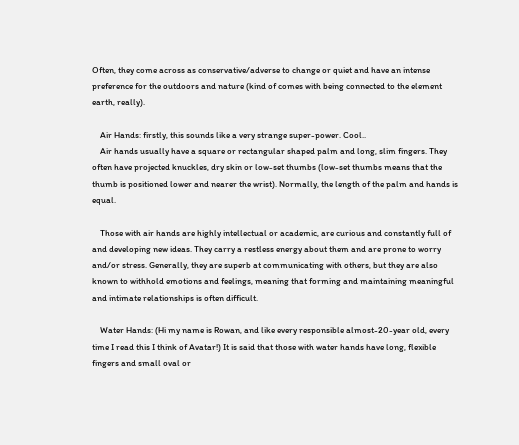Often, they come across as conservative/adverse to change or quiet and have an intense preference for the outdoors and nature (kind of comes with being connected to the element earth, really).

    Air Hands: firstly, this sounds like a very strange super-power. Cool..
    Air hands usually have a square or rectangular shaped palm and long, slim fingers. They often have projected knuckles, dry skin or low-set thumbs (low-set thumbs means that the thumb is positioned lower and nearer the wrist). Normally, the length of the palm and hands is equal.

    Those with air hands are highly intellectual or academic, are curious and constantly full of and developing new ideas. They carry a restless energy about them and are prone to worry and/or stress. Generally, they are superb at communicating with others, but they are also known to withhold emotions and feelings, meaning that forming and maintaining meaningful and intimate relationships is often difficult.

    Water Hands: (Hi my name is Rowan, and like every responsible almost-20-year old, every time I read this I think of Avatar!) It is said that those with water hands have long, flexible fingers and small oval or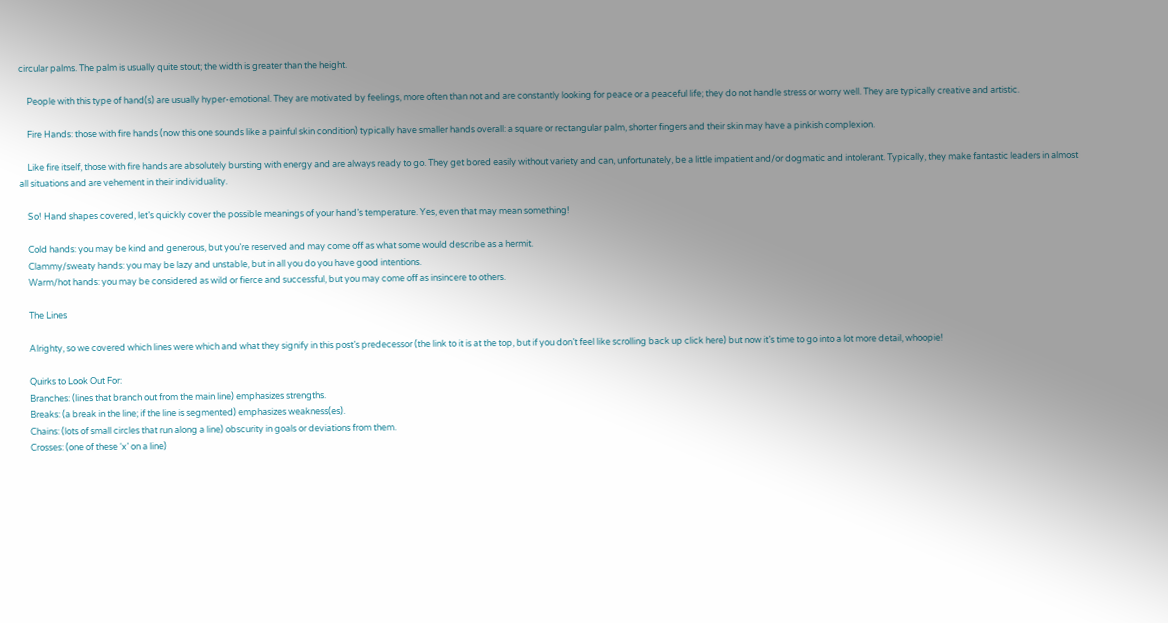circular palms. The palm is usually quite stout; the width is greater than the height.

    People with this type of hand(s) are usually hyper-emotional. They are motivated by feelings, more often than not and are constantly looking for peace or a peaceful life; they do not handle stress or worry well. They are typically creative and artistic.

    Fire Hands: those with fire hands (now this one sounds like a painful skin condition) typically have smaller hands overall: a square or rectangular palm, shorter fingers and their skin may have a pinkish complexion.

    Like fire itself, those with fire hands are absolutely bursting with energy and are always ready to go. They get bored easily without variety and can, unfortunately, be a little impatient and/or dogmatic and intolerant. Typically, they make fantastic leaders in almost all situations and are vehement in their individuality.

    So! Hand shapes covered, let’s quickly cover the possible meanings of your hand’s temperature. Yes, even that may mean something!

    Cold hands: you may be kind and generous, but you’re reserved and may come off as what some would describe as a hermit.
    Clammy/sweaty hands: you may be lazy and unstable, but in all you do you have good intentions.
    Warm/hot hands: you may be considered as wild or fierce and successful, but you may come off as insincere to others.

    The Lines

    Alrighty, so we covered which lines were which and what they signify in this post’s predecessor (the link to it is at the top, but if you don’t feel like scrolling back up click here) but now it’s time to go into a lot more detail, whoopie!

    Quirks to Look Out For:
    Branches: (lines that branch out from the main line) emphasizes strengths.
    Breaks: (a break in the line; if the line is segmented) emphasizes weakness(es).
    Chains: (lots of small circles that run along a line) obscurity in goals or deviations from them.
    Crosses: (one of these ‘x’ on a line)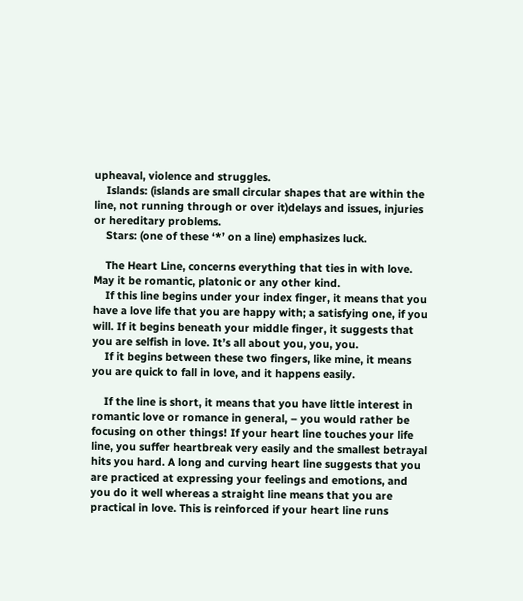upheaval, violence and struggles.
    Islands: (islands are small circular shapes that are within the line, not running through or over it)delays and issues, injuries or hereditary problems.
    Stars: (one of these ‘*’ on a line) emphasizes luck.

    The Heart Line, concerns everything that ties in with love. May it be romantic, platonic or any other kind.
    If this line begins under your index finger, it means that you have a love life that you are happy with; a satisfying one, if you will. If it begins beneath your middle finger, it suggests that you are selfish in love. It’s all about you, you, you.
    If it begins between these two fingers, like mine, it means you are quick to fall in love, and it happens easily.

    If the line is short, it means that you have little interest in romantic love or romance in general, – you would rather be focusing on other things! If your heart line touches your life line, you suffer heartbreak very easily and the smallest betrayal hits you hard. A long and curving heart line suggests that you are practiced at expressing your feelings and emotions, and you do it well whereas a straight line means that you are practical in love. This is reinforced if your heart line runs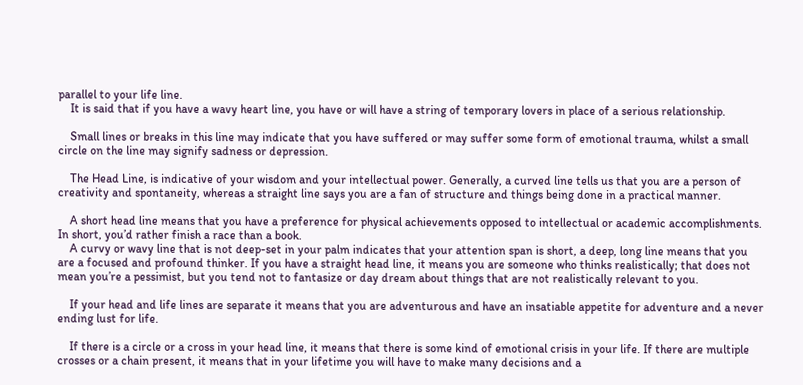parallel to your life line.
    It is said that if you have a wavy heart line, you have or will have a string of temporary lovers in place of a serious relationship.

    Small lines or breaks in this line may indicate that you have suffered or may suffer some form of emotional trauma, whilst a small circle on the line may signify sadness or depression.

    The Head Line, is indicative of your wisdom and your intellectual power. Generally, a curved line tells us that you are a person of creativity and spontaneity, whereas a straight line says you are a fan of structure and things being done in a practical manner.

    A short head line means that you have a preference for physical achievements opposed to intellectual or academic accomplishments. In short, you’d rather finish a race than a book.
    A curvy or wavy line that is not deep-set in your palm indicates that your attention span is short, a deep, long line means that you are a focused and profound thinker. If you have a straight head line, it means you are someone who thinks realistically; that does not mean you’re a pessimist, but you tend not to fantasize or day dream about things that are not realistically relevant to you.

    If your head and life lines are separate it means that you are adventurous and have an insatiable appetite for adventure and a never ending lust for life.

    If there is a circle or a cross in your head line, it means that there is some kind of emotional crisis in your life. If there are multiple crosses or a chain present, it means that in your lifetime you will have to make many decisions and a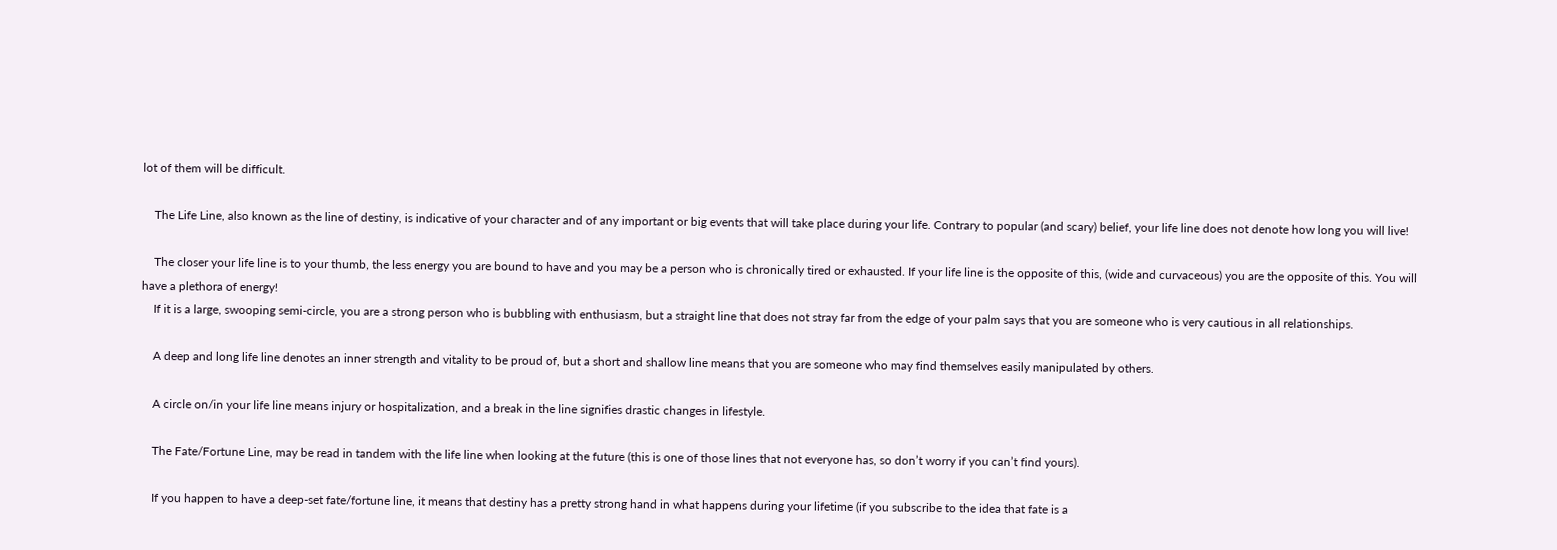lot of them will be difficult.

    The Life Line, also known as the line of destiny, is indicative of your character and of any important or big events that will take place during your life. Contrary to popular (and scary) belief, your life line does not denote how long you will live!

    The closer your life line is to your thumb, the less energy you are bound to have and you may be a person who is chronically tired or exhausted. If your life line is the opposite of this, (wide and curvaceous) you are the opposite of this. You will have a plethora of energy!
    If it is a large, swooping semi-circle, you are a strong person who is bubbling with enthusiasm, but a straight line that does not stray far from the edge of your palm says that you are someone who is very cautious in all relationships.

    A deep and long life line denotes an inner strength and vitality to be proud of, but a short and shallow line means that you are someone who may find themselves easily manipulated by others.

    A circle on/in your life line means injury or hospitalization, and a break in the line signifies drastic changes in lifestyle.

    The Fate/Fortune Line, may be read in tandem with the life line when looking at the future (this is one of those lines that not everyone has, so don’t worry if you can’t find yours).

    If you happen to have a deep-set fate/fortune line, it means that destiny has a pretty strong hand in what happens during your lifetime (if you subscribe to the idea that fate is a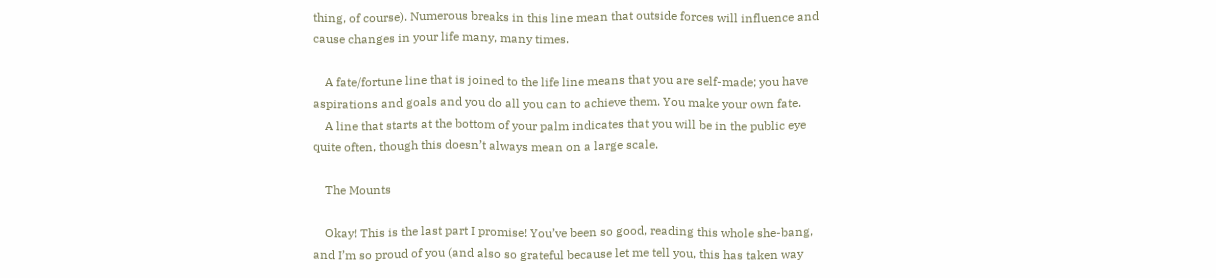thing, of course). Numerous breaks in this line mean that outside forces will influence and cause changes in your life many, many times.

    A fate/fortune line that is joined to the life line means that you are self-made; you have aspirations and goals and you do all you can to achieve them. You make your own fate.
    A line that starts at the bottom of your palm indicates that you will be in the public eye quite often, though this doesn’t always mean on a large scale.

    The Mounts

    Okay! This is the last part I promise! You’ve been so good, reading this whole she-bang, and I’m so proud of you (and also so grateful because let me tell you, this has taken way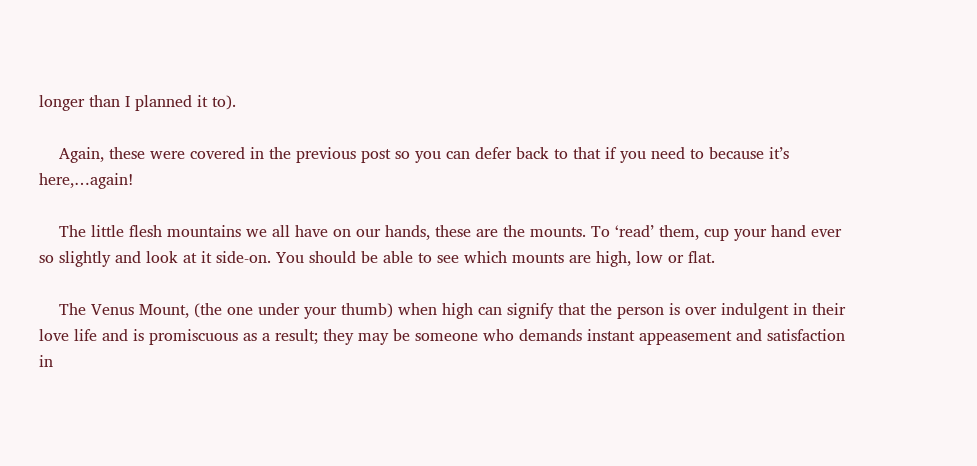longer than I planned it to).

    Again, these were covered in the previous post so you can defer back to that if you need to because it’s here,…again!

    The little flesh mountains we all have on our hands, these are the mounts. To ‘read’ them, cup your hand ever so slightly and look at it side-on. You should be able to see which mounts are high, low or flat.

    The Venus Mount, (the one under your thumb) when high can signify that the person is over indulgent in their love life and is promiscuous as a result; they may be someone who demands instant appeasement and satisfaction in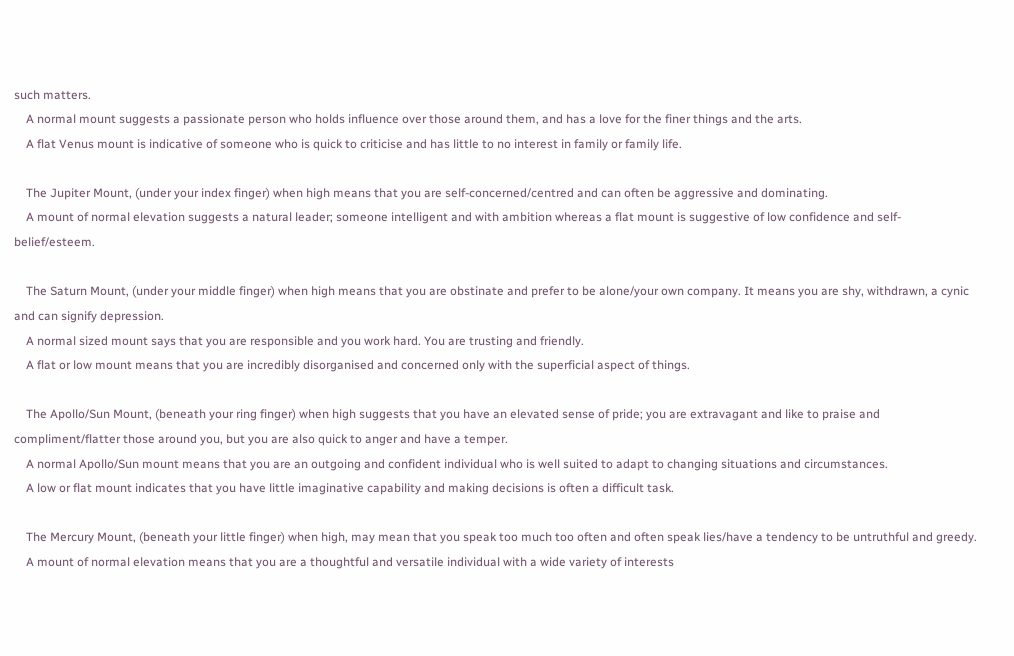such matters.
    A normal mount suggests a passionate person who holds influence over those around them, and has a love for the finer things and the arts.
    A flat Venus mount is indicative of someone who is quick to criticise and has little to no interest in family or family life.

    The Jupiter Mount, (under your index finger) when high means that you are self-concerned/centred and can often be aggressive and dominating.
    A mount of normal elevation suggests a natural leader; someone intelligent and with ambition whereas a flat mount is suggestive of low confidence and self-belief/esteem.

    The Saturn Mount, (under your middle finger) when high means that you are obstinate and prefer to be alone/your own company. It means you are shy, withdrawn, a cynic and can signify depression.
    A normal sized mount says that you are responsible and you work hard. You are trusting and friendly.
    A flat or low mount means that you are incredibly disorganised and concerned only with the superficial aspect of things.

    The Apollo/Sun Mount, (beneath your ring finger) when high suggests that you have an elevated sense of pride; you are extravagant and like to praise and compliment/flatter those around you, but you are also quick to anger and have a temper.
    A normal Apollo/Sun mount means that you are an outgoing and confident individual who is well suited to adapt to changing situations and circumstances.
    A low or flat mount indicates that you have little imaginative capability and making decisions is often a difficult task.

    The Mercury Mount, (beneath your little finger) when high, may mean that you speak too much too often and often speak lies/have a tendency to be untruthful and greedy.
    A mount of normal elevation means that you are a thoughtful and versatile individual with a wide variety of interests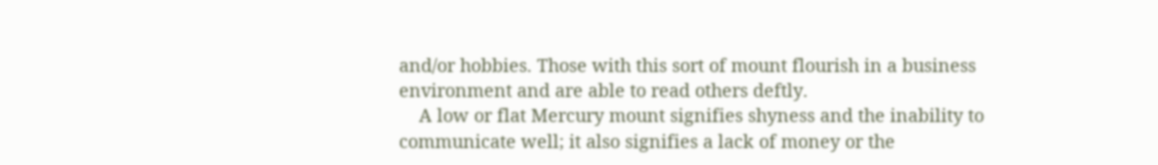and/or hobbies. Those with this sort of mount flourish in a business environment and are able to read others deftly.
    A low or flat Mercury mount signifies shyness and the inability to communicate well; it also signifies a lack of money or the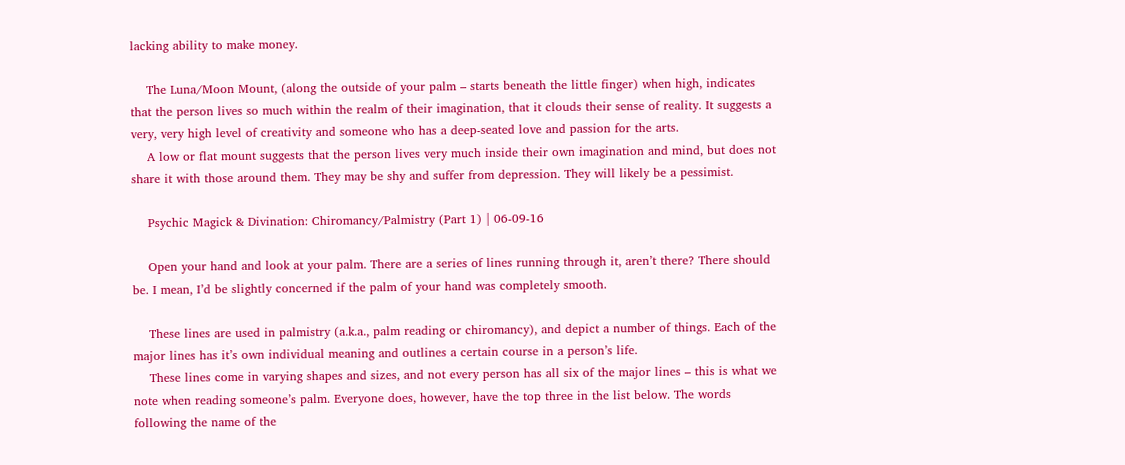lacking ability to make money.

    The Luna/Moon Mount, (along the outside of your palm – starts beneath the little finger) when high, indicates that the person lives so much within the realm of their imagination, that it clouds their sense of reality. It suggests a very, very high level of creativity and someone who has a deep-seated love and passion for the arts.
    A low or flat mount suggests that the person lives very much inside their own imagination and mind, but does not share it with those around them. They may be shy and suffer from depression. They will likely be a pessimist.

    Psychic Magick & Divination: Chiromancy/Palmistry (Part 1) | 06-09-16

    Open your hand and look at your palm. There are a series of lines running through it, aren’t there? There should be. I mean, I’d be slightly concerned if the palm of your hand was completely smooth.

    These lines are used in palmistry (a.k.a., palm reading or chiromancy), and depict a number of things. Each of the major lines has it’s own individual meaning and outlines a certain course in a person’s life.
    These lines come in varying shapes and sizes, and not every person has all six of the major lines – this is what we note when reading someone’s palm. Everyone does, however, have the top three in the list below. The words following the name of the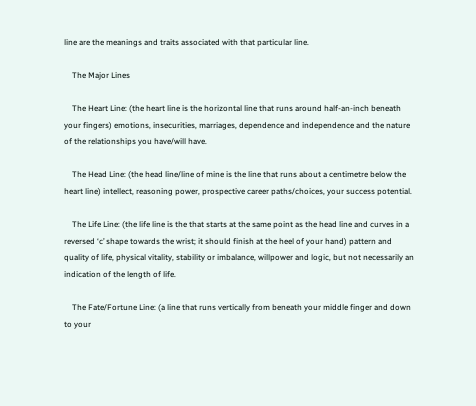line are the meanings and traits associated with that particular line.

    The Major Lines

    The Heart Line: (the heart line is the horizontal line that runs around half-an-inch beneath your fingers) emotions, insecurities, marriages, dependence and independence and the nature of the relationships you have/will have.

    The Head Line: (the head line/line of mine is the line that runs about a centimetre below the heart line) intellect, reasoning power, prospective career paths/choices, your success potential.

    The Life Line: (the life line is the that starts at the same point as the head line and curves in a reversed ‘c’ shape towards the wrist; it should finish at the heel of your hand) pattern and quality of life, physical vitality, stability or imbalance, willpower and logic, but not necessarily an indication of the length of life.

    The Fate/Fortune Line: (a line that runs vertically from beneath your middle finger and down to your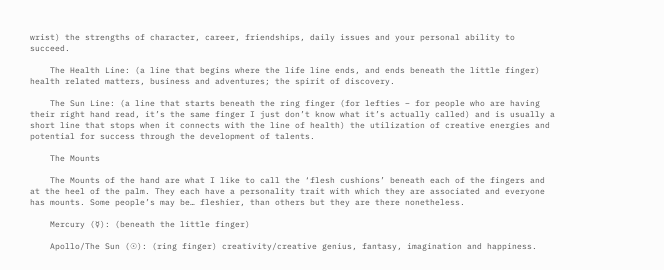wrist) the strengths of character, career, friendships, daily issues and your personal ability to succeed.

    The Health Line: (a line that begins where the life line ends, and ends beneath the little finger) health related matters, business and adventures; the spirit of discovery.

    The Sun Line: (a line that starts beneath the ring finger (for lefties – for people who are having their right hand read, it’s the same finger I just don’t know what it’s actually called) and is usually a short line that stops when it connects with the line of health) the utilization of creative energies and potential for success through the development of talents.

    The Mounts

    The Mounts of the hand are what I like to call the ‘flesh cushions’ beneath each of the fingers and at the heel of the palm. They each have a personality trait with which they are associated and everyone has mounts. Some people’s may be… fleshier, than others but they are there nonetheless.

    Mercury (☿): (beneath the little finger)

    Apollo/The Sun (☉): (ring finger) creativity/creative genius, fantasy, imagination and happiness.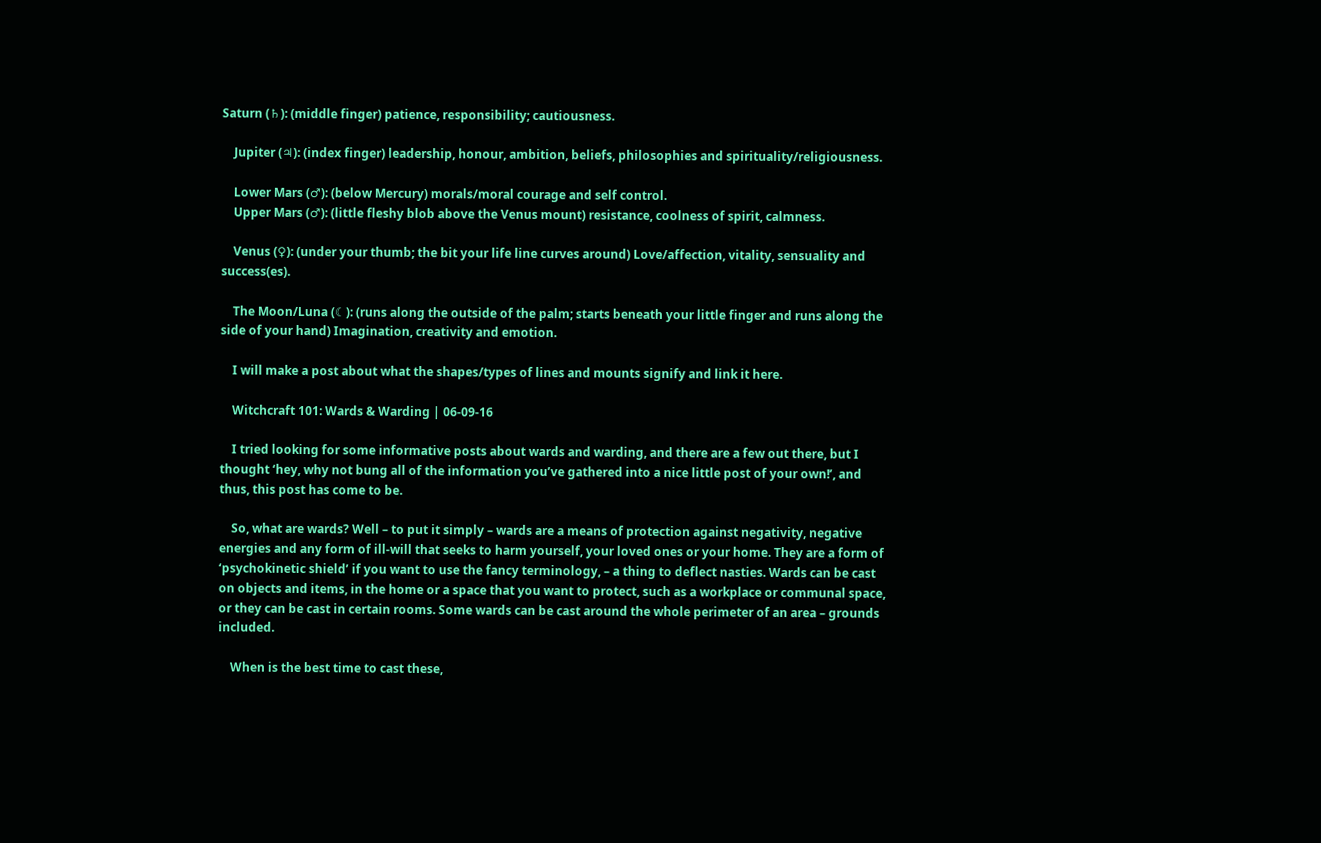Saturn (♄): (middle finger) patience, responsibility; cautiousness.

    Jupiter (♃): (index finger) leadership, honour, ambition, beliefs, philosophies and spirituality/religiousness.

    Lower Mars (♂): (below Mercury) morals/moral courage and self control.
    Upper Mars (♂): (little fleshy blob above the Venus mount) resistance, coolness of spirit, calmness.

    Venus (♀): (under your thumb; the bit your life line curves around) Love/affection, vitality, sensuality and success(es).

    The Moon/Luna (☾): (runs along the outside of the palm; starts beneath your little finger and runs along the side of your hand) Imagination, creativity and emotion.

    I will make a post about what the shapes/types of lines and mounts signify and link it here.

    Witchcraft 101: Wards & Warding | 06-09-16

    I tried looking for some informative posts about wards and warding, and there are a few out there, but I thought ‘hey, why not bung all of the information you’ve gathered into a nice little post of your own!’, and thus, this post has come to be.

    So, what are wards? Well – to put it simply – wards are a means of protection against negativity, negative energies and any form of ill-will that seeks to harm yourself, your loved ones or your home. They are a form of ‘psychokinetic shield’ if you want to use the fancy terminology, – a thing to deflect nasties. Wards can be cast on objects and items, in the home or a space that you want to protect, such as a workplace or communal space, or they can be cast in certain rooms. Some wards can be cast around the whole perimeter of an area – grounds included.

    When is the best time to cast these,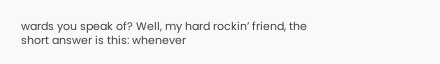wards you speak of? Well, my hard rockin’ friend, the short answer is this: whenever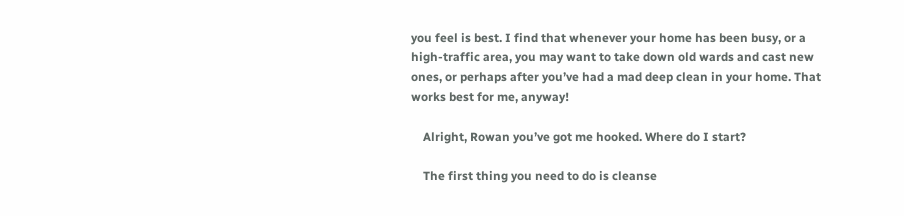you feel is best. I find that whenever your home has been busy, or a high-traffic area, you may want to take down old wards and cast new ones, or perhaps after you’ve had a mad deep clean in your home. That works best for me, anyway!

    Alright, Rowan you’ve got me hooked. Where do I start?

    The first thing you need to do is cleanse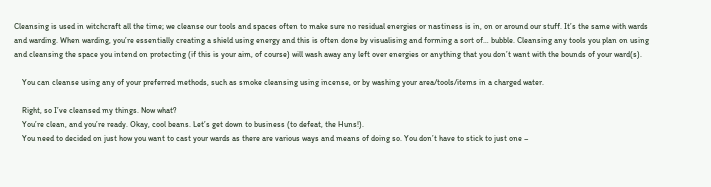Cleansing is used in witchcraft all the time; we cleanse our tools and spaces often to make sure no residual energies or nastiness is in, on or around our stuff. It’s the same with wards and warding. When warding, you’re essentially creating a shield using energy and this is often done by visualising and forming a sort of… bubble. Cleansing any tools you plan on using and cleansing the space you intend on protecting (if this is your aim, of course) will wash away any left over energies or anything that you don’t want with the bounds of your ward(s).

    You can cleanse using any of your preferred methods, such as smoke cleansing using incense, or by washing your area/tools/items in a charged water.

    Right, so I’ve cleansed my things. Now what?
    You’re clean, and you’re ready. Okay, cool beans. Let’s get down to business (to defeat, the Huns!).
    You need to decided on just how you want to cast your wards as there are various ways and means of doing so. You don’t have to stick to just one –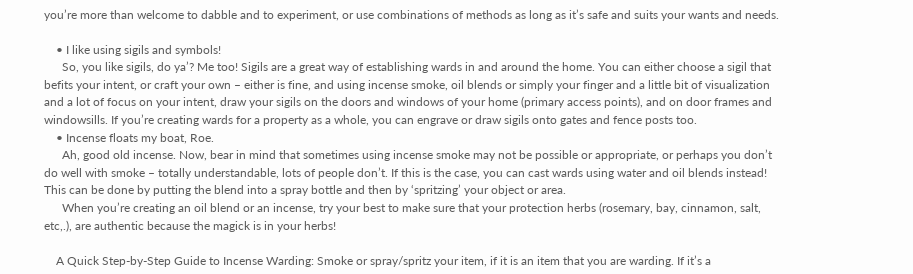you’re more than welcome to dabble and to experiment, or use combinations of methods as long as it’s safe and suits your wants and needs.

    • I like using sigils and symbols!
      So, you like sigils, do ya’? Me too! Sigils are a great way of establishing wards in and around the home. You can either choose a sigil that befits your intent, or craft your own – either is fine, and using incense smoke, oil blends or simply your finger and a little bit of visualization and a lot of focus on your intent, draw your sigils on the doors and windows of your home (primary access points), and on door frames and windowsills. If you’re creating wards for a property as a whole, you can engrave or draw sigils onto gates and fence posts too.
    • Incense floats my boat, Roe.
      Ah, good old incense. Now, bear in mind that sometimes using incense smoke may not be possible or appropriate, or perhaps you don’t do well with smoke – totally understandable, lots of people don’t. If this is the case, you can cast wards using water and oil blends instead! This can be done by putting the blend into a spray bottle and then by ‘spritzing’ your object or area.
      When you’re creating an oil blend or an incense, try your best to make sure that your protection herbs (rosemary, bay, cinnamon, salt, etc,.), are authentic because the magick is in your herbs!

    A Quick Step-by-Step Guide to Incense Warding: Smoke or spray/spritz your item, if it is an item that you are warding. If it’s a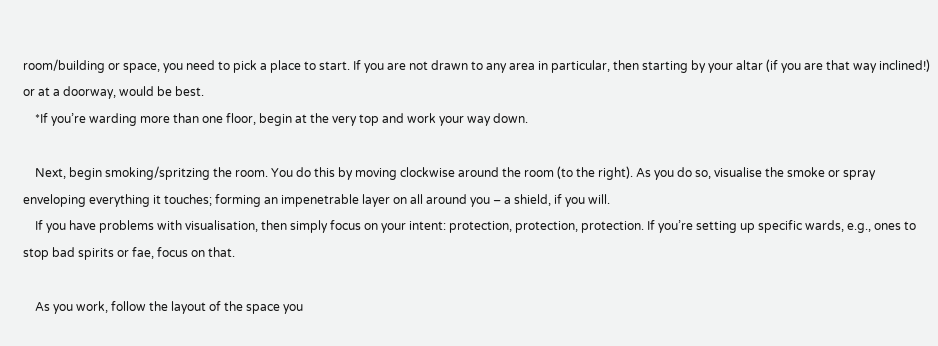room/building or space, you need to pick a place to start. If you are not drawn to any area in particular, then starting by your altar (if you are that way inclined!) or at a doorway, would be best.
    *If you’re warding more than one floor, begin at the very top and work your way down.

    Next, begin smoking/spritzing the room. You do this by moving clockwise around the room (to the right). As you do so, visualise the smoke or spray enveloping everything it touches; forming an impenetrable layer on all around you – a shield, if you will.
    If you have problems with visualisation, then simply focus on your intent: protection, protection, protection. If you’re setting up specific wards, e.g., ones to stop bad spirits or fae, focus on that.

    As you work, follow the layout of the space you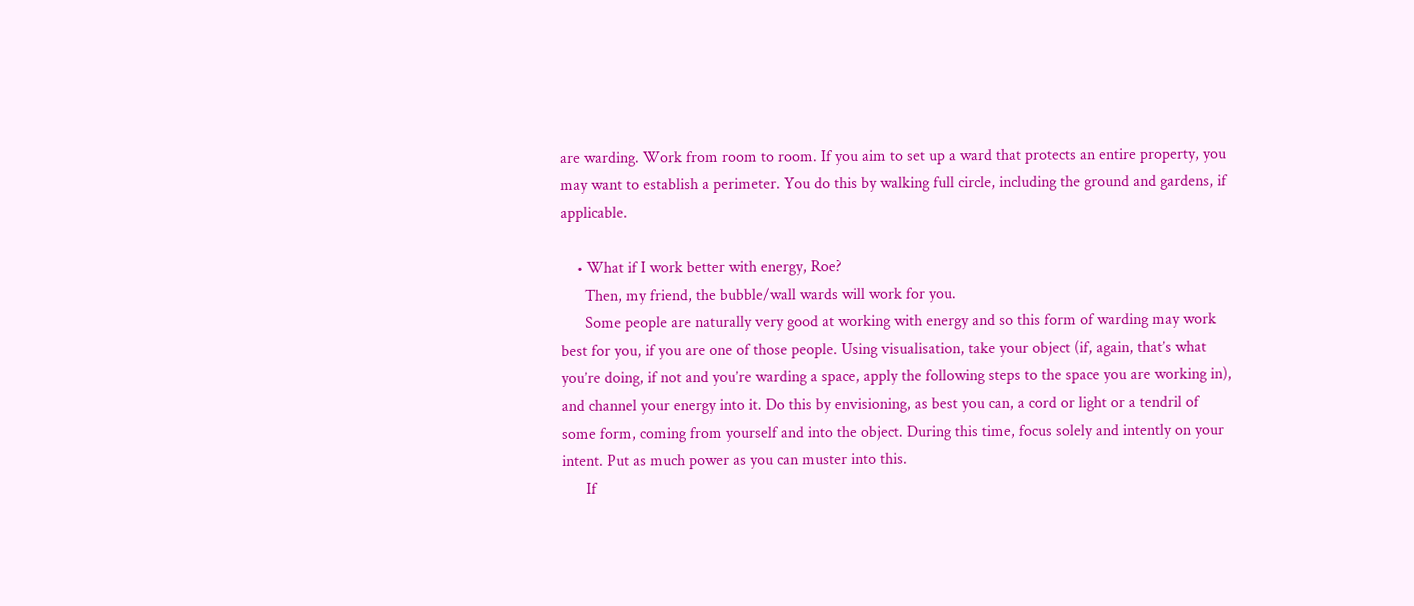are warding. Work from room to room. If you aim to set up a ward that protects an entire property, you may want to establish a perimeter. You do this by walking full circle, including the ground and gardens, if applicable.

    • What if I work better with energy, Roe?
      Then, my friend, the bubble/wall wards will work for you.
      Some people are naturally very good at working with energy and so this form of warding may work best for you, if you are one of those people. Using visualisation, take your object (if, again, that’s what you’re doing, if not and you’re warding a space, apply the following steps to the space you are working in), and channel your energy into it. Do this by envisioning, as best you can, a cord or light or a tendril of some form, coming from yourself and into the object. During this time, focus solely and intently on your intent. Put as much power as you can muster into this.
      If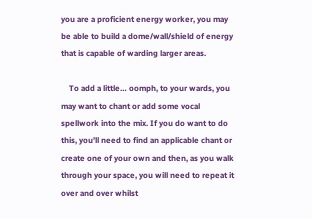you are a proficient energy worker, you may be able to build a dome/wall/shield of energy that is capable of warding larger areas.

    To add a little… oomph, to your wards, you may want to chant or add some vocal spellwork into the mix. If you do want to do this, you’ll need to find an applicable chant or create one of your own and then, as you walk through your space, you will need to repeat it over and over whilst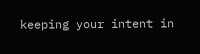keeping your intent in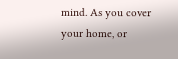mind. As you cover your home, or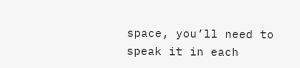space, you’ll need to speak it in each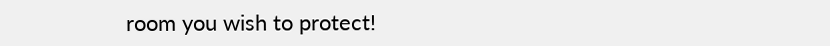room you wish to protect!